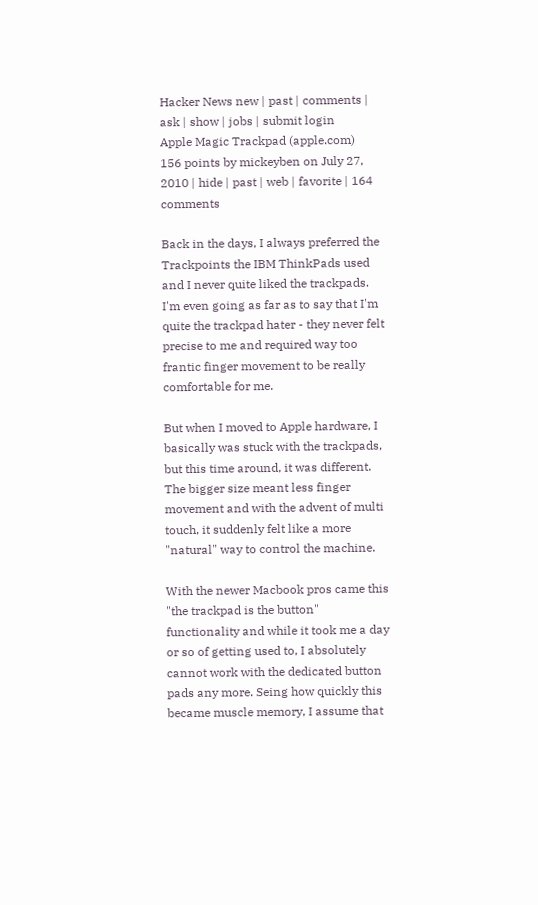Hacker News new | past | comments | ask | show | jobs | submit login
Apple Magic Trackpad (apple.com)
156 points by mickeyben on July 27, 2010 | hide | past | web | favorite | 164 comments

Back in the days, I always preferred the Trackpoints the IBM ThinkPads used and I never quite liked the trackpads. I'm even going as far as to say that I'm quite the trackpad hater - they never felt precise to me and required way too frantic finger movement to be really comfortable for me.

But when I moved to Apple hardware, I basically was stuck with the trackpads, but this time around, it was different. The bigger size meant less finger movement and with the advent of multi touch, it suddenly felt like a more "natural" way to control the machine.

With the newer Macbook pros came this "the trackpad is the button" functionality and while it took me a day or so of getting used to, I absolutely cannot work with the dedicated button pads any more. Seing how quickly this became muscle memory, I assume that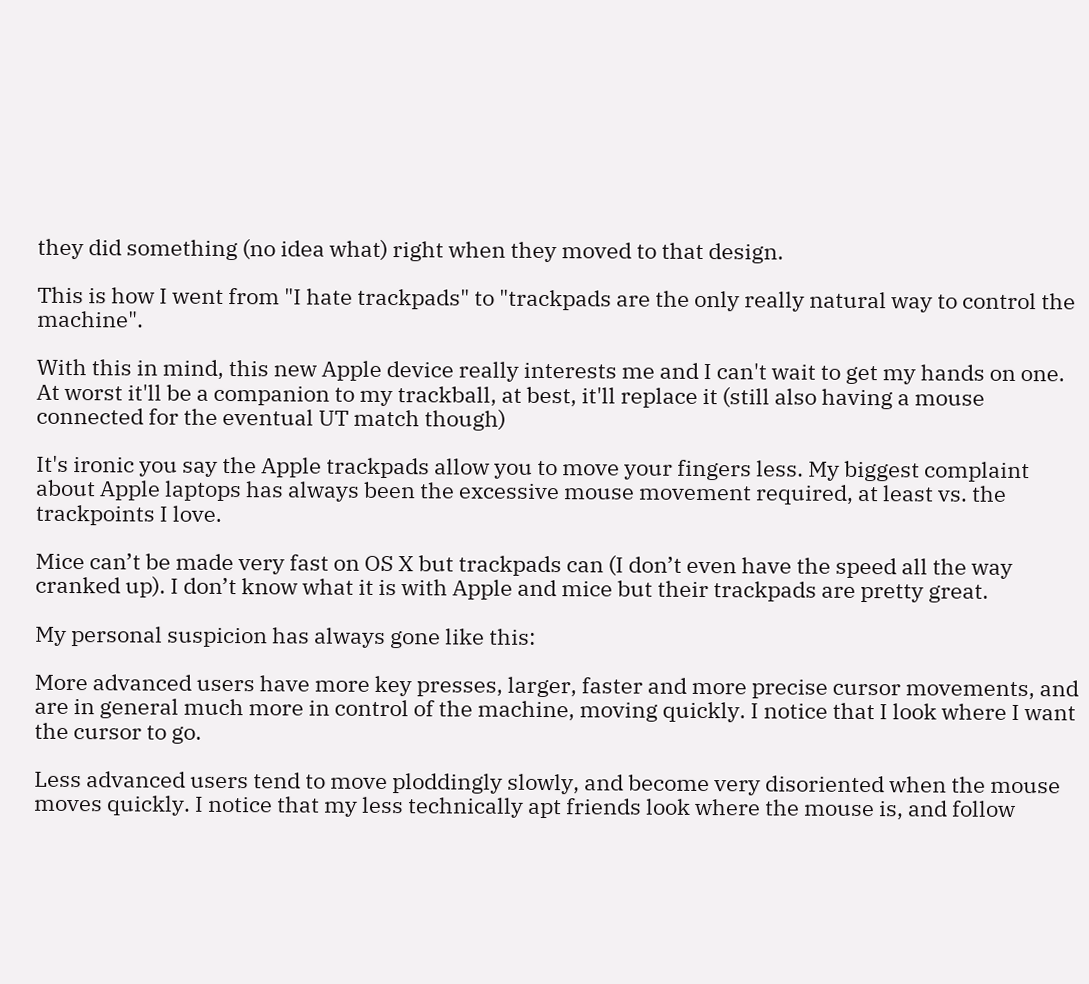they did something (no idea what) right when they moved to that design.

This is how I went from "I hate trackpads" to "trackpads are the only really natural way to control the machine".

With this in mind, this new Apple device really interests me and I can't wait to get my hands on one. At worst it'll be a companion to my trackball, at best, it'll replace it (still also having a mouse connected for the eventual UT match though)

It's ironic you say the Apple trackpads allow you to move your fingers less. My biggest complaint about Apple laptops has always been the excessive mouse movement required, at least vs. the trackpoints I love.

Mice can’t be made very fast on OS X but trackpads can (I don’t even have the speed all the way cranked up). I don’t know what it is with Apple and mice but their trackpads are pretty great.

My personal suspicion has always gone like this:

More advanced users have more key presses, larger, faster and more precise cursor movements, and are in general much more in control of the machine, moving quickly. I notice that I look where I want the cursor to go.

Less advanced users tend to move ploddingly slowly, and become very disoriented when the mouse moves quickly. I notice that my less technically apt friends look where the mouse is, and follow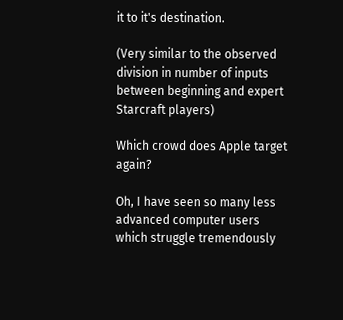it to it's destination.

(Very similar to the observed division in number of inputs between beginning and expert Starcraft players)

Which crowd does Apple target again?

Oh, I have seen so many less advanced computer users which struggle tremendously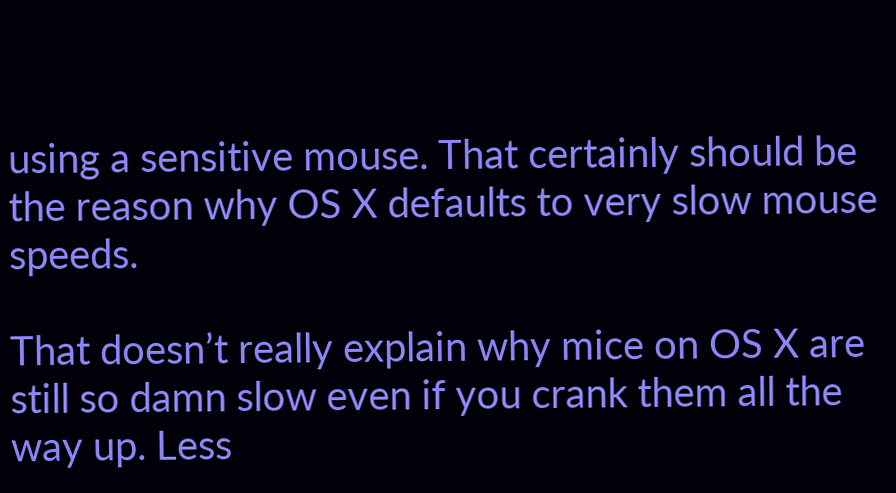using a sensitive mouse. That certainly should be the reason why OS X defaults to very slow mouse speeds.

That doesn’t really explain why mice on OS X are still so damn slow even if you crank them all the way up. Less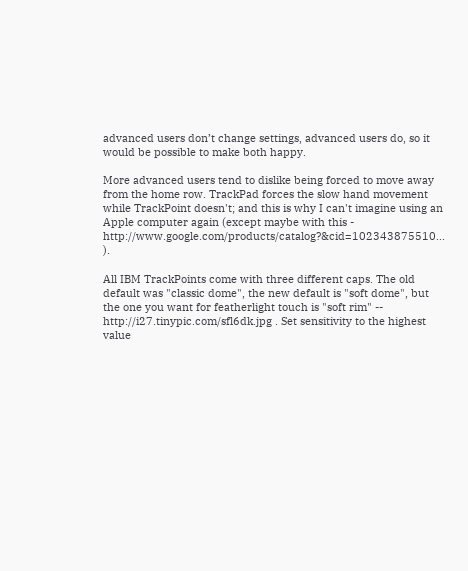advanced users don’t change settings, advanced users do, so it would be possible to make both happy.

More advanced users tend to dislike being forced to move away from the home row. TrackPad forces the slow hand movement while TrackPoint doesn't; and this is why I can't imagine using an Apple computer again (except maybe with this - http://www.google.com/products/catalog?&cid=102343875510... ).

All IBM TrackPoints come with three different caps. The old default was "classic dome", the new default is "soft dome", but the one you want for featherlight touch is "soft rim" -- http://i27.tinypic.com/sfl6dk.jpg . Set sensitivity to the highest value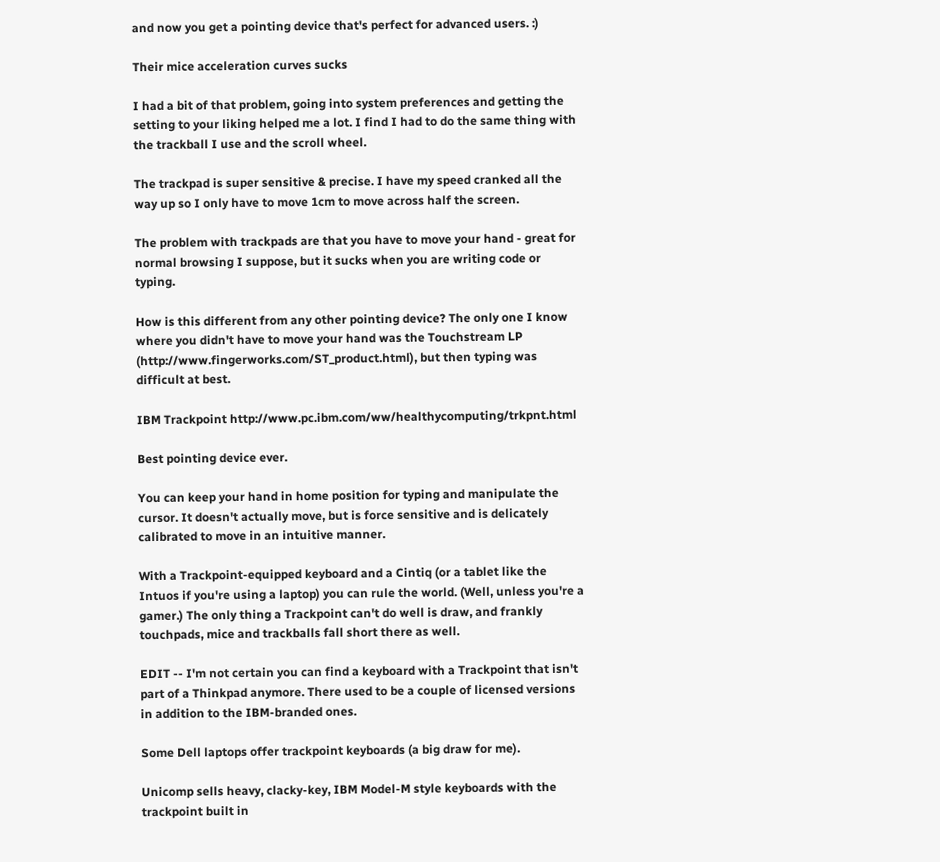and now you get a pointing device that's perfect for advanced users. :)

Their mice acceleration curves sucks

I had a bit of that problem, going into system preferences and getting the setting to your liking helped me a lot. I find I had to do the same thing with the trackball I use and the scroll wheel.

The trackpad is super sensitive & precise. I have my speed cranked all the way up so I only have to move 1cm to move across half the screen.

The problem with trackpads are that you have to move your hand - great for normal browsing I suppose, but it sucks when you are writing code or typing.

How is this different from any other pointing device? The only one I know where you didn't have to move your hand was the Touchstream LP (http://www.fingerworks.com/ST_product.html), but then typing was difficult at best.

IBM Trackpoint http://www.pc.ibm.com/ww/healthycomputing/trkpnt.html

Best pointing device ever.

You can keep your hand in home position for typing and manipulate the cursor. It doesn't actually move, but is force sensitive and is delicately calibrated to move in an intuitive manner.

With a Trackpoint-equipped keyboard and a Cintiq (or a tablet like the Intuos if you're using a laptop) you can rule the world. (Well, unless you're a gamer.) The only thing a Trackpoint can't do well is draw, and frankly touchpads, mice and trackballs fall short there as well.

EDIT -- I'm not certain you can find a keyboard with a Trackpoint that isn't part of a Thinkpad anymore. There used to be a couple of licensed versions in addition to the IBM-branded ones.

Some Dell laptops offer trackpoint keyboards (a big draw for me).

Unicomp sells heavy, clacky-key, IBM Model-M style keyboards with the trackpoint built in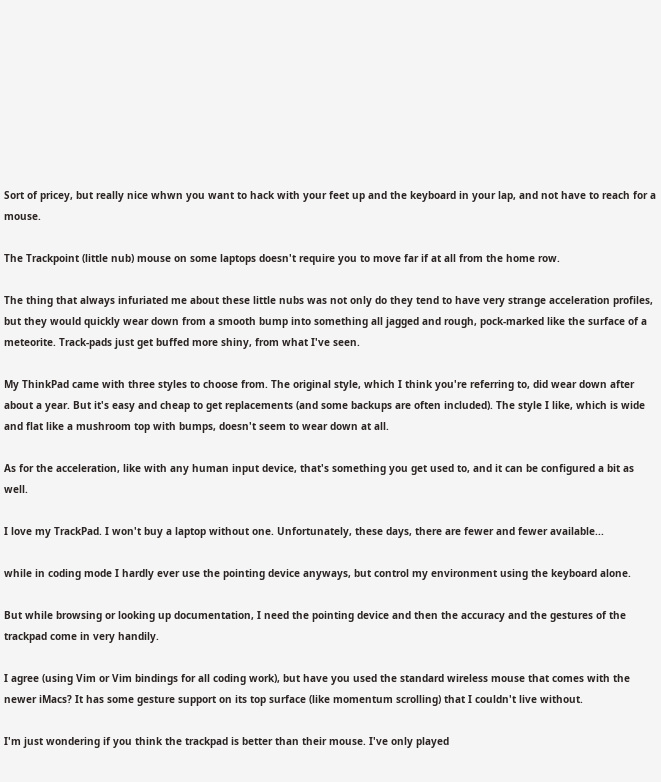Sort of pricey, but really nice whwn you want to hack with your feet up and the keyboard in your lap, and not have to reach for a mouse.

The Trackpoint (little nub) mouse on some laptops doesn't require you to move far if at all from the home row.

The thing that always infuriated me about these little nubs was not only do they tend to have very strange acceleration profiles, but they would quickly wear down from a smooth bump into something all jagged and rough, pock-marked like the surface of a meteorite. Track-pads just get buffed more shiny, from what I've seen.

My ThinkPad came with three styles to choose from. The original style, which I think you're referring to, did wear down after about a year. But it's easy and cheap to get replacements (and some backups are often included). The style I like, which is wide and flat like a mushroom top with bumps, doesn't seem to wear down at all.

As for the acceleration, like with any human input device, that's something you get used to, and it can be configured a bit as well.

I love my TrackPad. I won't buy a laptop without one. Unfortunately, these days, there are fewer and fewer available...

while in coding mode I hardly ever use the pointing device anyways, but control my environment using the keyboard alone.

But while browsing or looking up documentation, I need the pointing device and then the accuracy and the gestures of the trackpad come in very handily.

I agree (using Vim or Vim bindings for all coding work), but have you used the standard wireless mouse that comes with the newer iMacs? It has some gesture support on its top surface (like momentum scrolling) that I couldn't live without.

I'm just wondering if you think the trackpad is better than their mouse. I've only played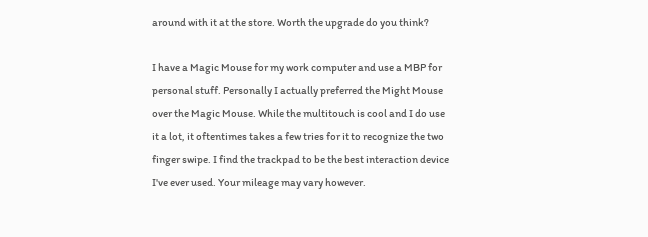around with it at the store. Worth the upgrade do you think?

I have a Magic Mouse for my work computer and use a MBP for personal stuff. Personally I actually preferred the Might Mouse over the Magic Mouse. While the multitouch is cool and I do use it a lot, it oftentimes takes a few tries for it to recognize the two finger swipe. I find the trackpad to be the best interaction device I've ever used. Your mileage may vary however.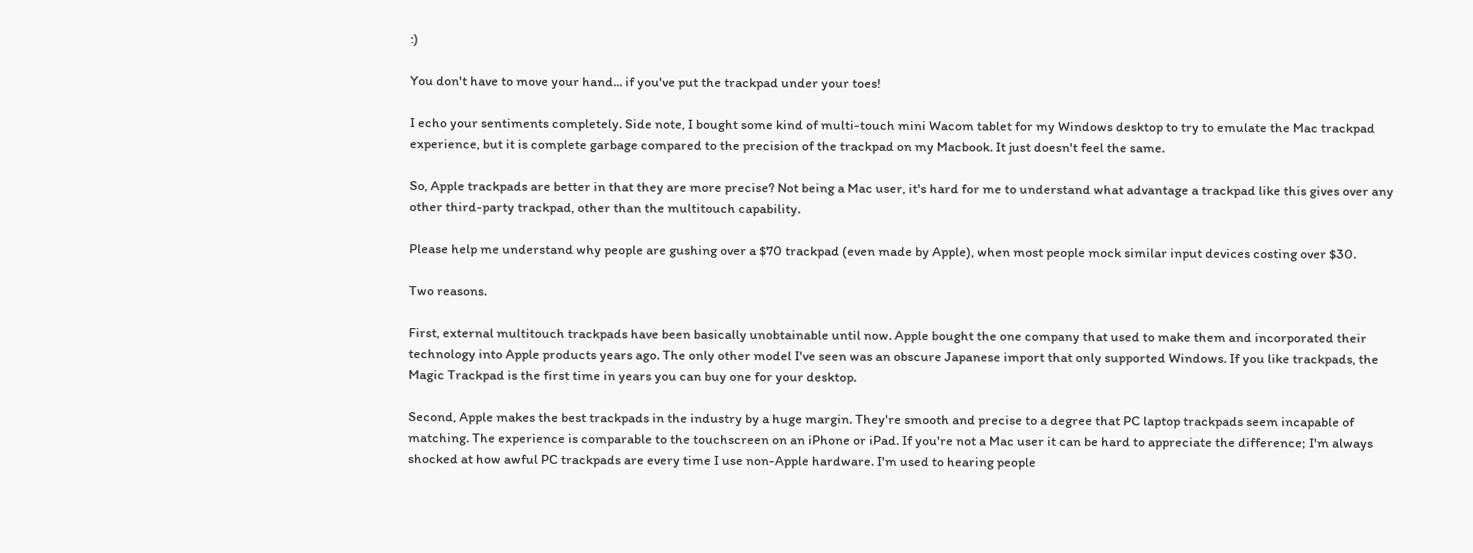:)

You don't have to move your hand... if you've put the trackpad under your toes!

I echo your sentiments completely. Side note, I bought some kind of multi-touch mini Wacom tablet for my Windows desktop to try to emulate the Mac trackpad experience, but it is complete garbage compared to the precision of the trackpad on my Macbook. It just doesn't feel the same.

So, Apple trackpads are better in that they are more precise? Not being a Mac user, it's hard for me to understand what advantage a trackpad like this gives over any other third-party trackpad, other than the multitouch capability.

Please help me understand why people are gushing over a $70 trackpad (even made by Apple), when most people mock similar input devices costing over $30.

Two reasons.

First, external multitouch trackpads have been basically unobtainable until now. Apple bought the one company that used to make them and incorporated their technology into Apple products years ago. The only other model I've seen was an obscure Japanese import that only supported Windows. If you like trackpads, the Magic Trackpad is the first time in years you can buy one for your desktop.

Second, Apple makes the best trackpads in the industry by a huge margin. They're smooth and precise to a degree that PC laptop trackpads seem incapable of matching. The experience is comparable to the touchscreen on an iPhone or iPad. If you're not a Mac user it can be hard to appreciate the difference; I'm always shocked at how awful PC trackpads are every time I use non-Apple hardware. I'm used to hearing people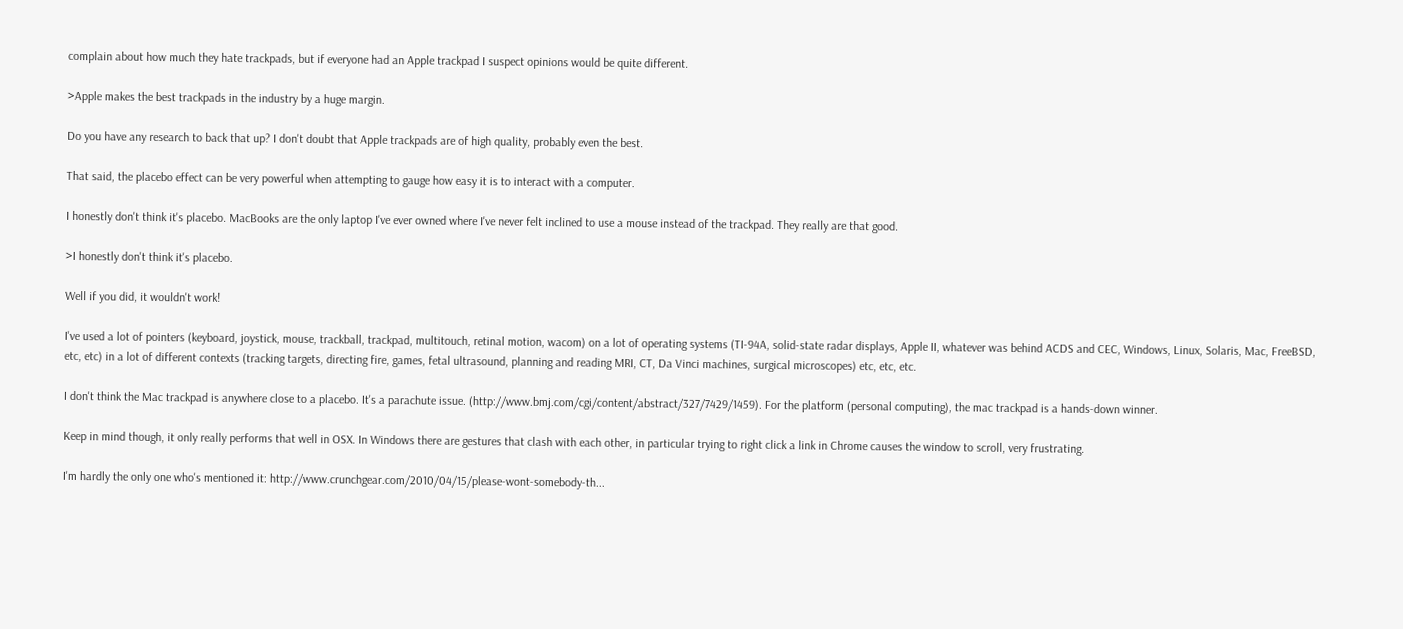complain about how much they hate trackpads, but if everyone had an Apple trackpad I suspect opinions would be quite different.

>Apple makes the best trackpads in the industry by a huge margin.

Do you have any research to back that up? I don't doubt that Apple trackpads are of high quality, probably even the best.

That said, the placebo effect can be very powerful when attempting to gauge how easy it is to interact with a computer.

I honestly don't think it's placebo. MacBooks are the only laptop I've ever owned where I've never felt inclined to use a mouse instead of the trackpad. They really are that good.

>I honestly don't think it's placebo.

Well if you did, it wouldn't work!

I've used a lot of pointers (keyboard, joystick, mouse, trackball, trackpad, multitouch, retinal motion, wacom) on a lot of operating systems (TI-94A, solid-state radar displays, Apple II, whatever was behind ACDS and CEC, Windows, Linux, Solaris, Mac, FreeBSD, etc, etc) in a lot of different contexts (tracking targets, directing fire, games, fetal ultrasound, planning and reading MRI, CT, Da Vinci machines, surgical microscopes) etc, etc, etc.

I don't think the Mac trackpad is anywhere close to a placebo. It's a parachute issue. (http://www.bmj.com/cgi/content/abstract/327/7429/1459). For the platform (personal computing), the mac trackpad is a hands-down winner.

Keep in mind though, it only really performs that well in OSX. In Windows there are gestures that clash with each other, in particular trying to right click a link in Chrome causes the window to scroll, very frustrating.

I'm hardly the only one who's mentioned it: http://www.crunchgear.com/2010/04/15/please-wont-somebody-th...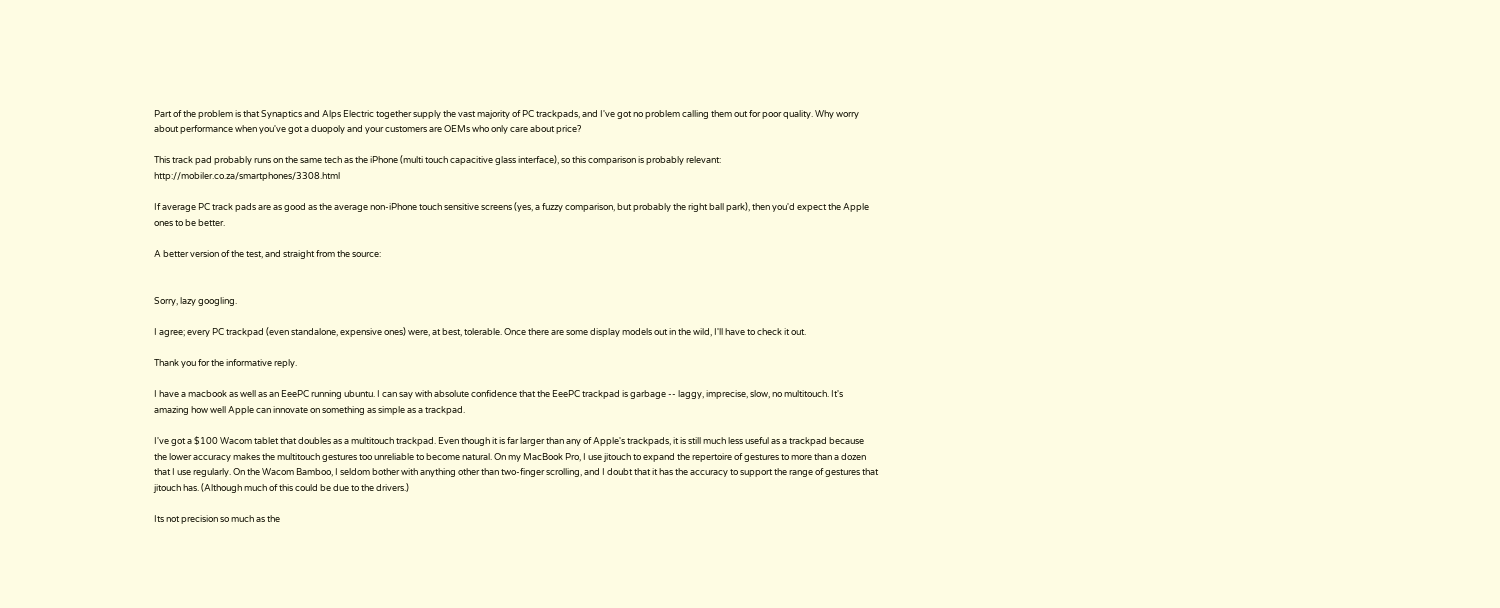Part of the problem is that Synaptics and Alps Electric together supply the vast majority of PC trackpads, and I've got no problem calling them out for poor quality. Why worry about performance when you've got a duopoly and your customers are OEMs who only care about price?

This track pad probably runs on the same tech as the iPhone (multi touch capacitive glass interface), so this comparison is probably relevant: http://mobiler.co.za/smartphones/3308.html

If average PC track pads are as good as the average non-iPhone touch sensitive screens (yes, a fuzzy comparison, but probably the right ball park), then you'd expect the Apple ones to be better.

A better version of the test, and straight from the source:


Sorry, lazy googling.

I agree; every PC trackpad (even standalone, expensive ones) were, at best, tolerable. Once there are some display models out in the wild, I'll have to check it out.

Thank you for the informative reply.

I have a macbook as well as an EeePC running ubuntu. I can say with absolute confidence that the EeePC trackpad is garbage -- laggy, imprecise, slow, no multitouch. It's amazing how well Apple can innovate on something as simple as a trackpad.

I've got a $100 Wacom tablet that doubles as a multitouch trackpad. Even though it is far larger than any of Apple's trackpads, it is still much less useful as a trackpad because the lower accuracy makes the multitouch gestures too unreliable to become natural. On my MacBook Pro, I use jitouch to expand the repertoire of gestures to more than a dozen that I use regularly. On the Wacom Bamboo, I seldom bother with anything other than two-finger scrolling, and I doubt that it has the accuracy to support the range of gestures that jitouch has. (Although much of this could be due to the drivers.)

Its not precision so much as the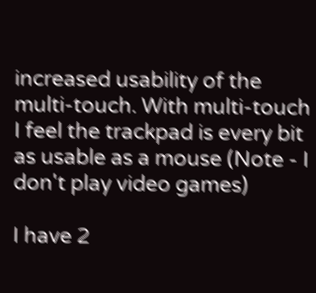increased usability of the multi-touch. With multi-touch I feel the trackpad is every bit as usable as a mouse (Note - I don't play video games)

I have 2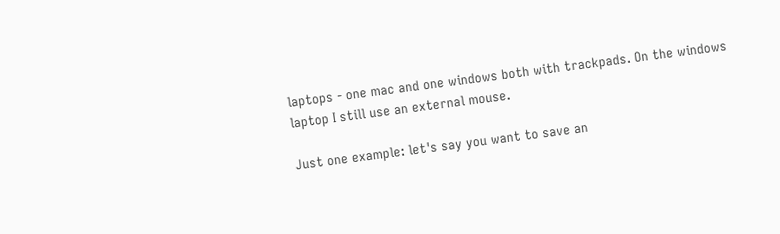laptops - one mac and one windows both with trackpads. On the windows laptop I still use an external mouse.

Just one example: let's say you want to save an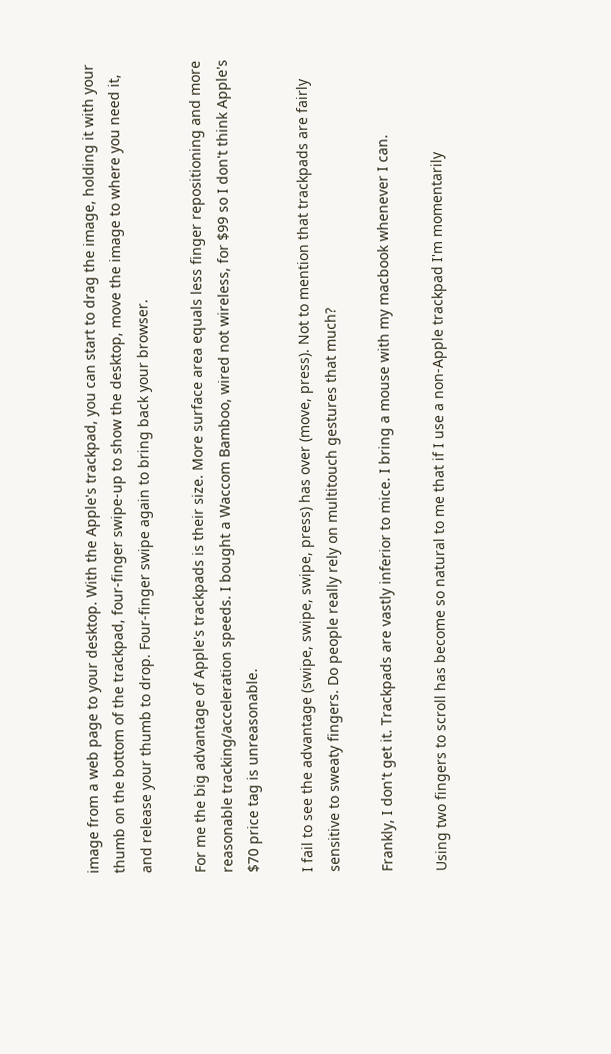image from a web page to your desktop. With the Apple's trackpad, you can start to drag the image, holding it with your thumb on the bottom of the trackpad, four-finger swipe-up to show the desktop, move the image to where you need it, and release your thumb to drop. Four-finger swipe again to bring back your browser.

For me the big advantage of Apple's trackpads is their size. More surface area equals less finger repositioning and more reasonable tracking/acceleration speeds. I bought a Waccom Bamboo, wired not wireless, for $99 so I don't think Apple's $70 price tag is unreasonable.

I fail to see the advantage (swipe, swipe, swipe, press) has over (move, press). Not to mention that trackpads are fairly sensitive to sweaty fingers. Do people really rely on multitouch gestures that much?

Frankly, I don't get it. Trackpads are vastly inferior to mice. I bring a mouse with my macbook whenever I can.

Using two fingers to scroll has become so natural to me that if I use a non-Apple trackpad I'm momentarily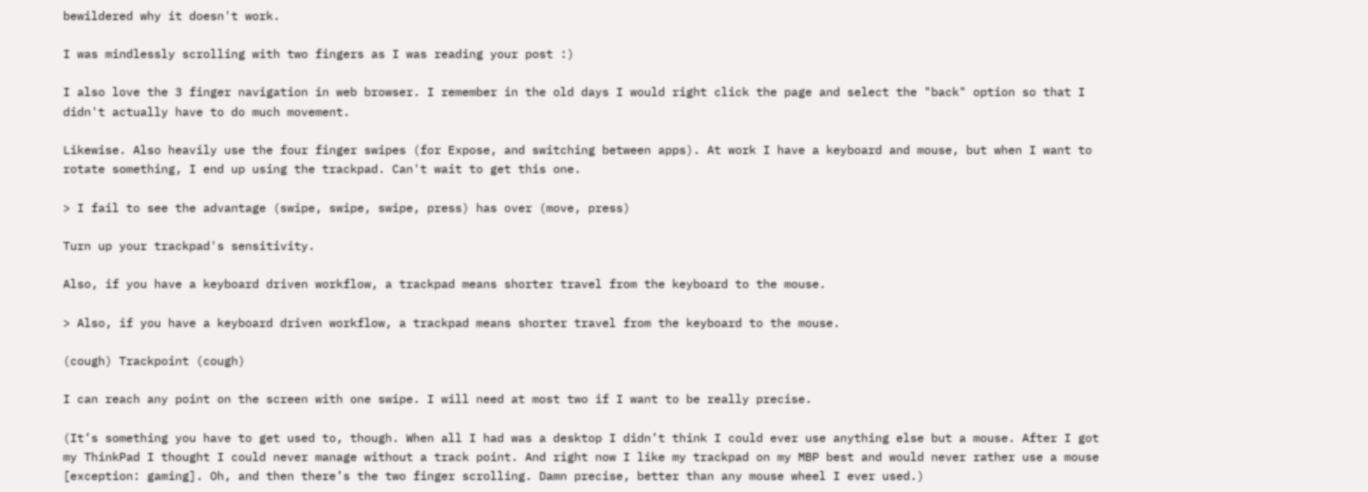bewildered why it doesn't work.

I was mindlessly scrolling with two fingers as I was reading your post :)

I also love the 3 finger navigation in web browser. I remember in the old days I would right click the page and select the "back" option so that I didn't actually have to do much movement.

Likewise. Also heavily use the four finger swipes (for Expose, and switching between apps). At work I have a keyboard and mouse, but when I want to rotate something, I end up using the trackpad. Can't wait to get this one.

> I fail to see the advantage (swipe, swipe, swipe, press) has over (move, press)

Turn up your trackpad's sensitivity.

Also, if you have a keyboard driven workflow, a trackpad means shorter travel from the keyboard to the mouse.

> Also, if you have a keyboard driven workflow, a trackpad means shorter travel from the keyboard to the mouse.

(cough) Trackpoint (cough)

I can reach any point on the screen with one swipe. I will need at most two if I want to be really precise.

(It’s something you have to get used to, though. When all I had was a desktop I didn’t think I could ever use anything else but a mouse. After I got my ThinkPad I thought I could never manage without a track point. And right now I like my trackpad on my MBP best and would never rather use a mouse [exception: gaming]. Oh, and then there’s the two finger scrolling. Damn precise, better than any mouse wheel I ever used.)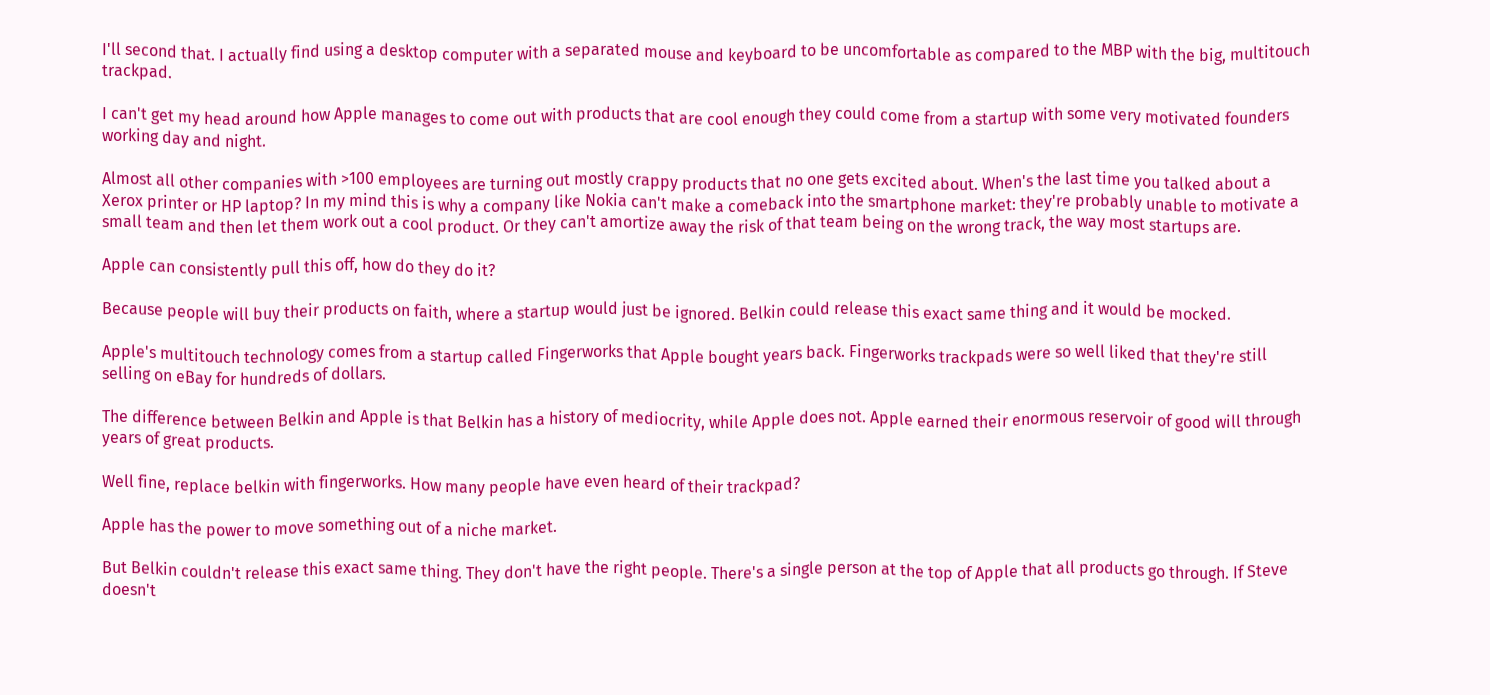I'll second that. I actually find using a desktop computer with a separated mouse and keyboard to be uncomfortable as compared to the MBP with the big, multitouch trackpad.

I can't get my head around how Apple manages to come out with products that are cool enough they could come from a startup with some very motivated founders working day and night.

Almost all other companies with >100 employees are turning out mostly crappy products that no one gets excited about. When's the last time you talked about a Xerox printer or HP laptop? In my mind this is why a company like Nokia can't make a comeback into the smartphone market: they're probably unable to motivate a small team and then let them work out a cool product. Or they can't amortize away the risk of that team being on the wrong track, the way most startups are.

Apple can consistently pull this off, how do they do it?

Because people will buy their products on faith, where a startup would just be ignored. Belkin could release this exact same thing and it would be mocked.

Apple's multitouch technology comes from a startup called Fingerworks that Apple bought years back. Fingerworks trackpads were so well liked that they're still selling on eBay for hundreds of dollars.

The difference between Belkin and Apple is that Belkin has a history of mediocrity, while Apple does not. Apple earned their enormous reservoir of good will through years of great products.

Well fine, replace belkin with fingerworks. How many people have even heard of their trackpad?

Apple has the power to move something out of a niche market.

But Belkin couldn't release this exact same thing. They don't have the right people. There's a single person at the top of Apple that all products go through. If Steve doesn't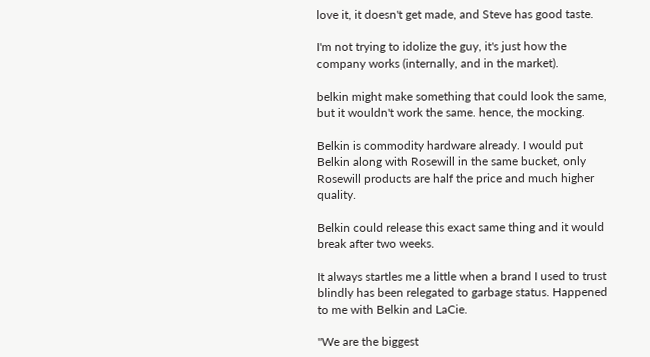love it, it doesn't get made, and Steve has good taste.

I'm not trying to idolize the guy, it's just how the company works (internally, and in the market).

belkin might make something that could look the same, but it wouldn't work the same. hence, the mocking.

Belkin is commodity hardware already. I would put Belkin along with Rosewill in the same bucket, only Rosewill products are half the price and much higher quality.

Belkin could release this exact same thing and it would break after two weeks.

It always startles me a little when a brand I used to trust blindly has been relegated to garbage status. Happened to me with Belkin and LaCie.

"We are the biggest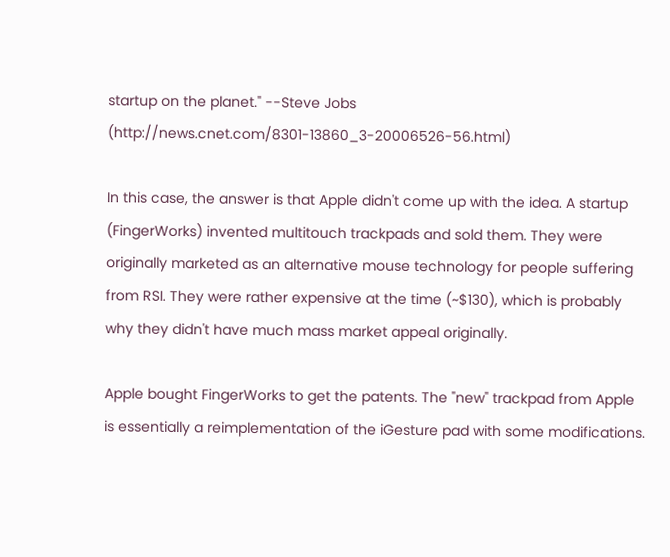startup on the planet." --Steve Jobs (http://news.cnet.com/8301-13860_3-20006526-56.html)

In this case, the answer is that Apple didn't come up with the idea. A startup (FingerWorks) invented multitouch trackpads and sold them. They were originally marketed as an alternative mouse technology for people suffering from RSI. They were rather expensive at the time (~$130), which is probably why they didn't have much mass market appeal originally.

Apple bought FingerWorks to get the patents. The "new" trackpad from Apple is essentially a reimplementation of the iGesture pad with some modifications.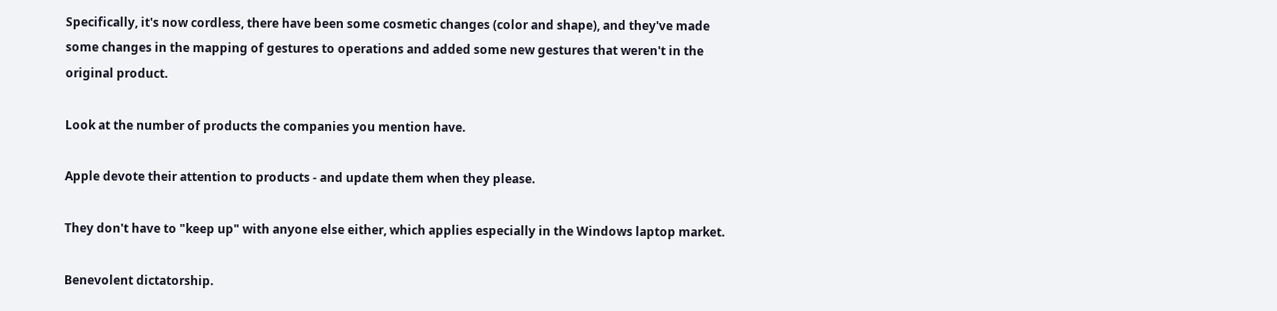Specifically, it's now cordless, there have been some cosmetic changes (color and shape), and they've made some changes in the mapping of gestures to operations and added some new gestures that weren't in the original product.

Look at the number of products the companies you mention have.

Apple devote their attention to products - and update them when they please.

They don't have to "keep up" with anyone else either, which applies especially in the Windows laptop market.

Benevolent dictatorship.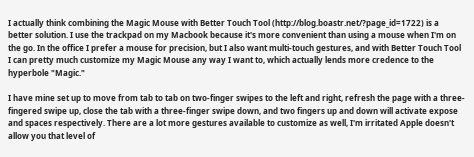I actually think combining the Magic Mouse with Better Touch Tool (http://blog.boastr.net/?page_id=1722) is a better solution. I use the trackpad on my Macbook because it's more convenient than using a mouse when I'm on the go. In the office I prefer a mouse for precision, but I also want multi-touch gestures, and with Better Touch Tool I can pretty much customize my Magic Mouse any way I want to, which actually lends more credence to the hyperbole "Magic."

I have mine set up to move from tab to tab on two-finger swipes to the left and right, refresh the page with a three-fingered swipe up, close the tab with a three-finger swipe down, and two fingers up and down will activate expose and spaces respectively. There are a lot more gestures available to customize as well, I'm irritated Apple doesn't allow you that level of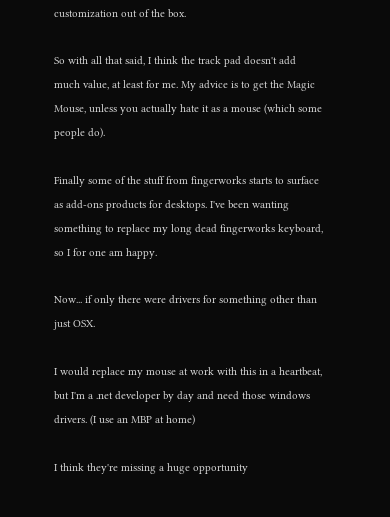customization out of the box.

So with all that said, I think the track pad doesn't add much value, at least for me. My advice is to get the Magic Mouse, unless you actually hate it as a mouse (which some people do).

Finally some of the stuff from fingerworks starts to surface as add-ons products for desktops. I've been wanting something to replace my long dead fingerworks keyboard, so I for one am happy.

Now... if only there were drivers for something other than just OSX.

I would replace my mouse at work with this in a heartbeat, but I'm a .net developer by day and need those windows drivers. (I use an MBP at home)

I think they're missing a huge opportunity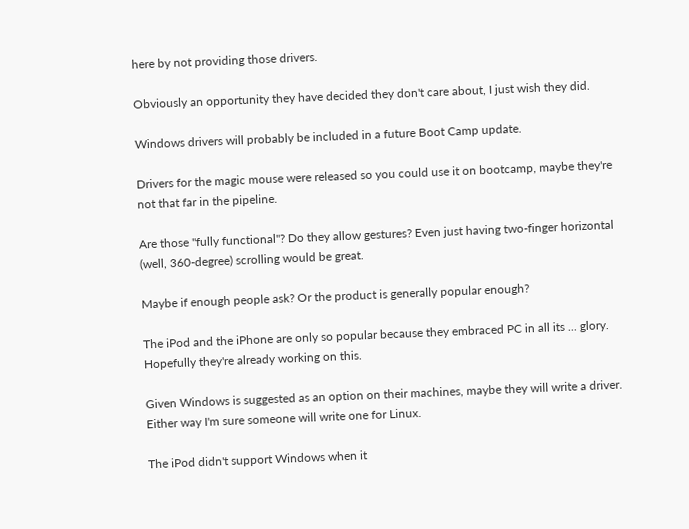here by not providing those drivers.

Obviously an opportunity they have decided they don't care about, I just wish they did.

Windows drivers will probably be included in a future Boot Camp update.

Drivers for the magic mouse were released so you could use it on bootcamp, maybe they're not that far in the pipeline.

Are those "fully functional"? Do they allow gestures? Even just having two-finger horizontal (well, 360-degree) scrolling would be great.

Maybe if enough people ask? Or the product is generally popular enough?

The iPod and the iPhone are only so popular because they embraced PC in all its ... glory. Hopefully they're already working on this.

Given Windows is suggested as an option on their machines, maybe they will write a driver. Either way I'm sure someone will write one for Linux.

The iPod didn't support Windows when it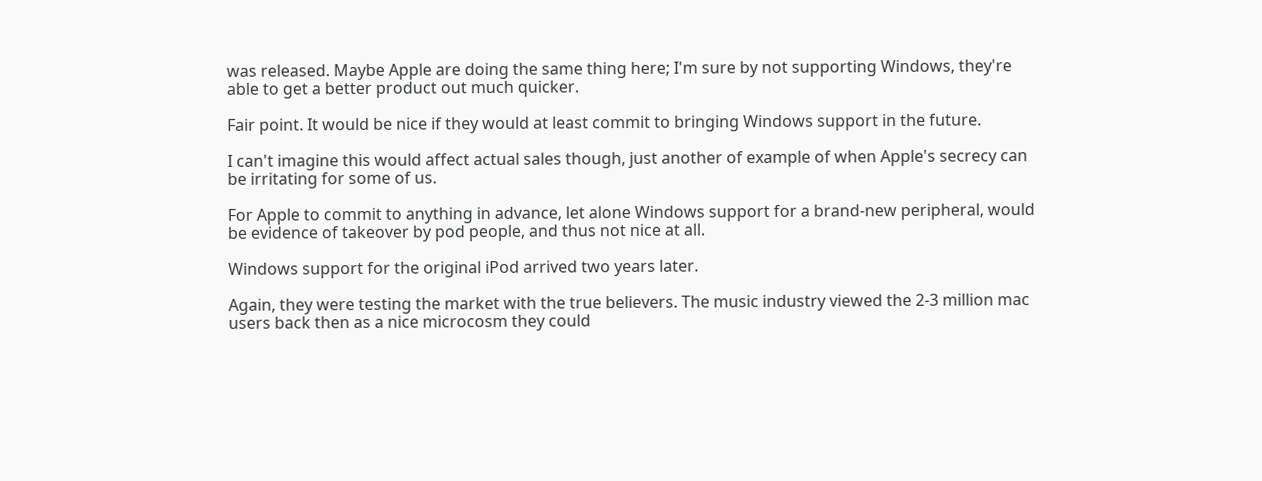was released. Maybe Apple are doing the same thing here; I'm sure by not supporting Windows, they're able to get a better product out much quicker.

Fair point. It would be nice if they would at least commit to bringing Windows support in the future.

I can't imagine this would affect actual sales though, just another of example of when Apple's secrecy can be irritating for some of us.

For Apple to commit to anything in advance, let alone Windows support for a brand-new peripheral, would be evidence of takeover by pod people, and thus not nice at all.

Windows support for the original iPod arrived two years later.

Again, they were testing the market with the true believers. The music industry viewed the 2-3 million mac users back then as a nice microcosm they could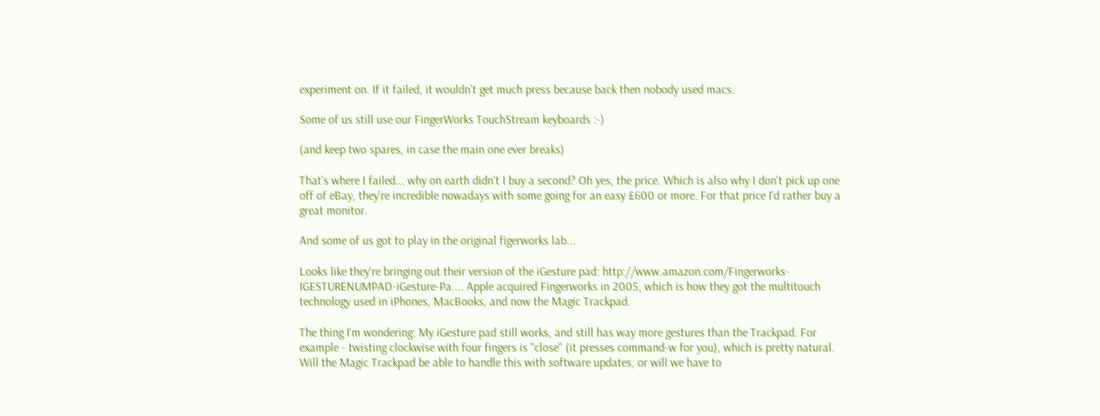experiment on. If it failed, it wouldn't get much press because back then nobody used macs.

Some of us still use our FingerWorks TouchStream keyboards :-)

(and keep two spares, in case the main one ever breaks)

That's where I failed... why on earth didn't I buy a second? Oh yes, the price. Which is also why I don't pick up one off of eBay, they're incredible nowadays with some going for an easy £600 or more. For that price I'd rather buy a great monitor.

And some of us got to play in the original figerworks lab...

Looks like they're bringing out their version of the iGesture pad: http://www.amazon.com/Fingerworks-IGESTURENUMPAD-iGesture-Pa.... Apple acquired Fingerworks in 2005, which is how they got the multitouch technology used in iPhones, MacBooks, and now the Magic Trackpad.

The thing I'm wondering: My iGesture pad still works, and still has way more gestures than the Trackpad. For example - twisting clockwise with four fingers is "close" (it presses command-w for you), which is pretty natural. Will the Magic Trackpad be able to handle this with software updates, or will we have to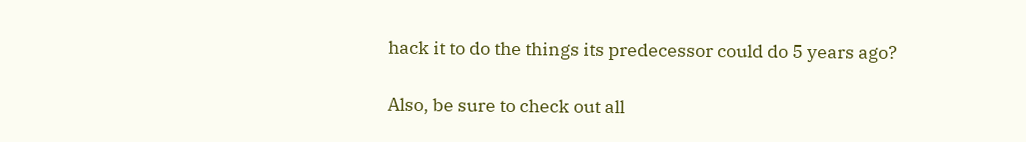hack it to do the things its predecessor could do 5 years ago?

Also, be sure to check out all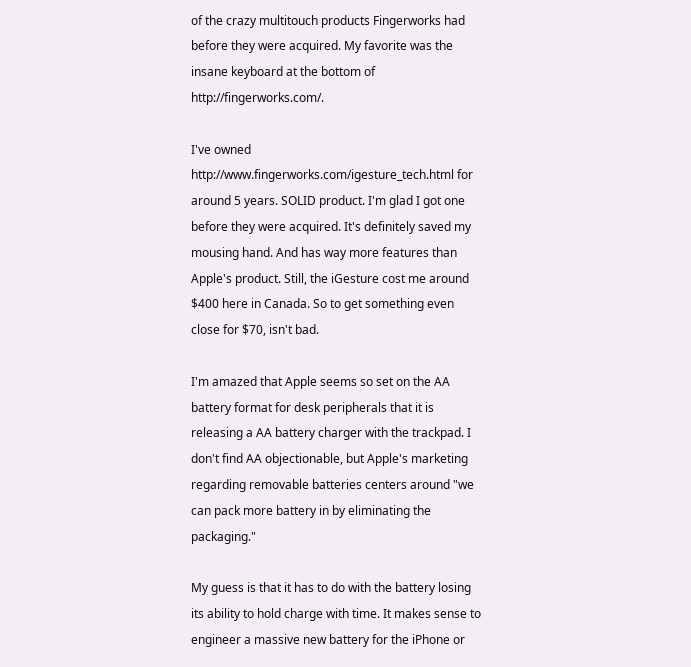of the crazy multitouch products Fingerworks had before they were acquired. My favorite was the insane keyboard at the bottom of http://fingerworks.com/.

I've owned http://www.fingerworks.com/igesture_tech.html for around 5 years. SOLID product. I'm glad I got one before they were acquired. It's definitely saved my mousing hand. And has way more features than Apple's product. Still, the iGesture cost me around $400 here in Canada. So to get something even close for $70, isn't bad.

I'm amazed that Apple seems so set on the AA battery format for desk peripherals that it is releasing a AA battery charger with the trackpad. I don't find AA objectionable, but Apple's marketing regarding removable batteries centers around "we can pack more battery in by eliminating the packaging."

My guess is that it has to do with the battery losing its ability to hold charge with time. It makes sense to engineer a massive new battery for the iPhone or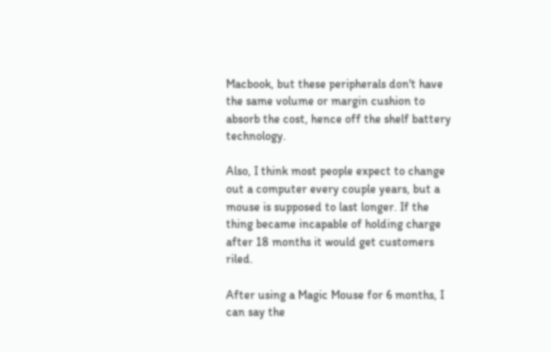Macbook, but these peripherals don't have the same volume or margin cushion to absorb the cost, hence off the shelf battery technology.

Also, I think most people expect to change out a computer every couple years, but a mouse is supposed to last longer. If the thing became incapable of holding charge after 18 months it would get customers riled.

After using a Magic Mouse for 6 months, I can say the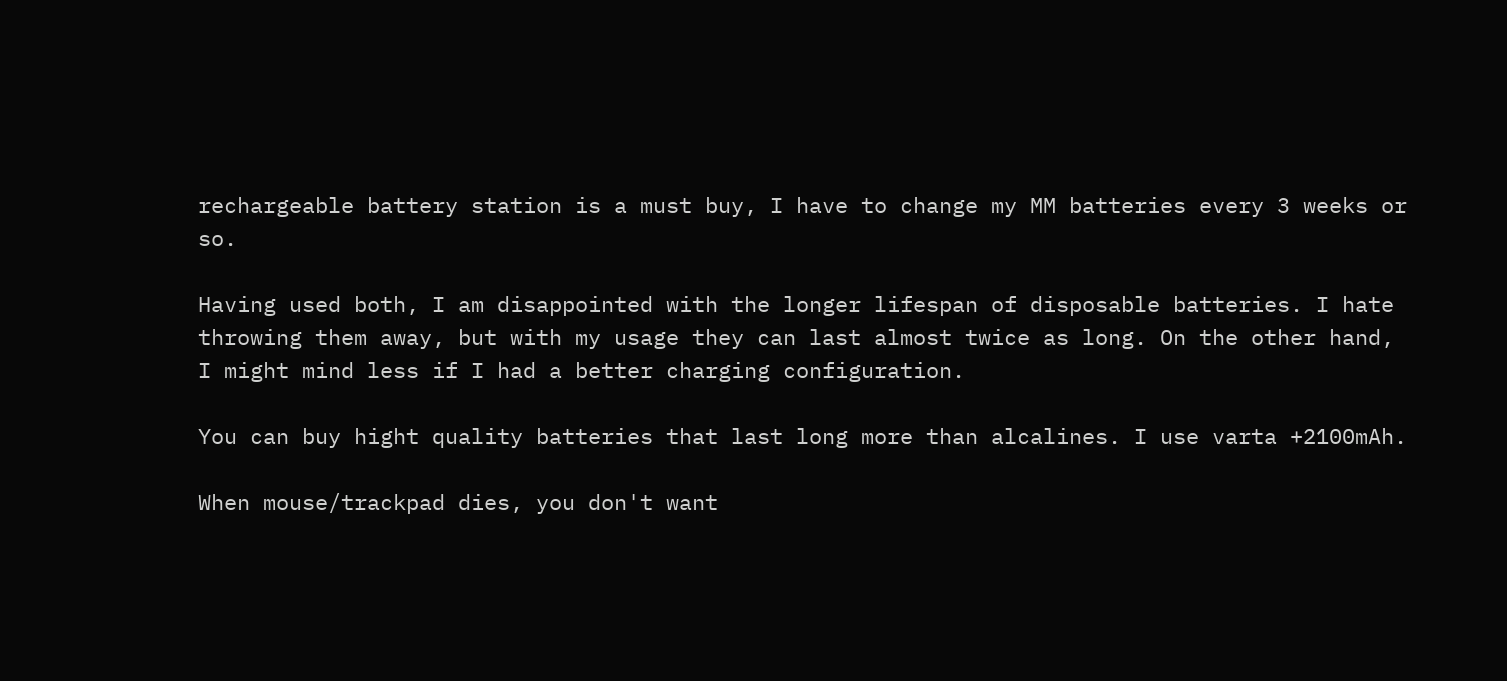rechargeable battery station is a must buy, I have to change my MM batteries every 3 weeks or so.

Having used both, I am disappointed with the longer lifespan of disposable batteries. I hate throwing them away, but with my usage they can last almost twice as long. On the other hand, I might mind less if I had a better charging configuration.

You can buy hight quality batteries that last long more than alcalines. I use varta +2100mAh.

When mouse/trackpad dies, you don't want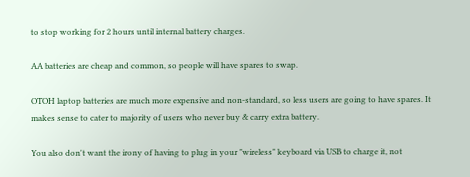to stop working for 2 hours until internal battery charges.

AA batteries are cheap and common, so people will have spares to swap.

OTOH laptop batteries are much more expensive and non-standard, so less users are going to have spares. It makes sense to cater to majority of users who never buy & carry extra battery.

You also don't want the irony of having to plug in your "wireless" keyboard via USB to charge it, not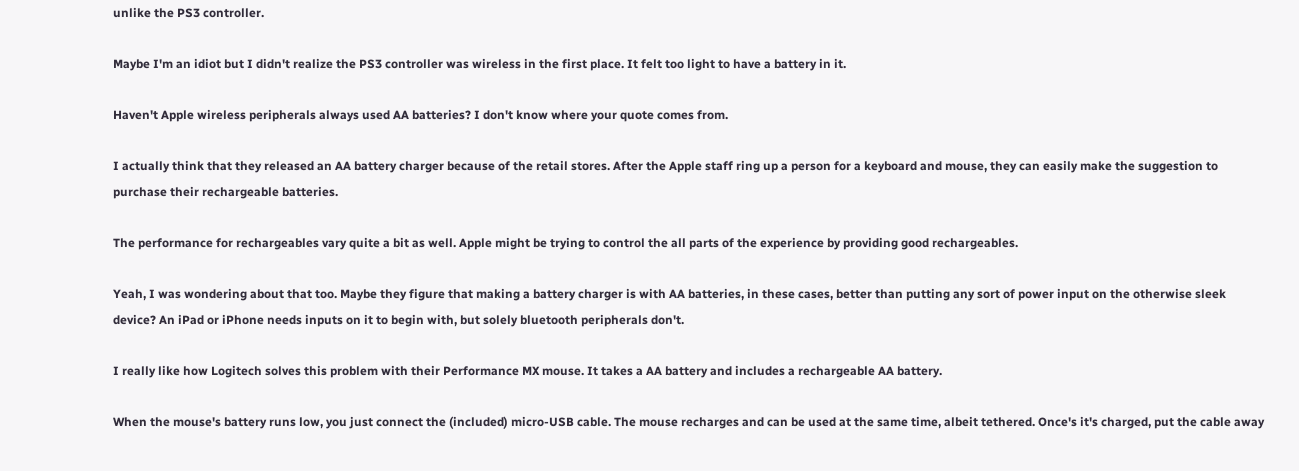unlike the PS3 controller.

Maybe I'm an idiot but I didn't realize the PS3 controller was wireless in the first place. It felt too light to have a battery in it.

Haven't Apple wireless peripherals always used AA batteries? I don't know where your quote comes from.

I actually think that they released an AA battery charger because of the retail stores. After the Apple staff ring up a person for a keyboard and mouse, they can easily make the suggestion to purchase their rechargeable batteries.

The performance for rechargeables vary quite a bit as well. Apple might be trying to control the all parts of the experience by providing good rechargeables.

Yeah, I was wondering about that too. Maybe they figure that making a battery charger is with AA batteries, in these cases, better than putting any sort of power input on the otherwise sleek device? An iPad or iPhone needs inputs on it to begin with, but solely bluetooth peripherals don't.

I really like how Logitech solves this problem with their Performance MX mouse. It takes a AA battery and includes a rechargeable AA battery.

When the mouse's battery runs low, you just connect the (included) micro-USB cable. The mouse recharges and can be used at the same time, albeit tethered. Once's it's charged, put the cable away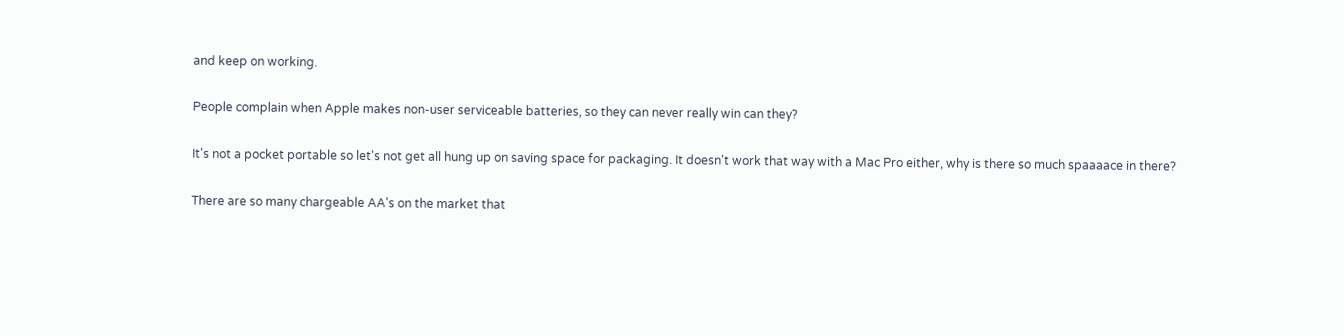and keep on working.

People complain when Apple makes non-user serviceable batteries, so they can never really win can they?

It's not a pocket portable so let's not get all hung up on saving space for packaging. It doesn't work that way with a Mac Pro either, why is there so much spaaaace in there?

There are so many chargeable AA's on the market that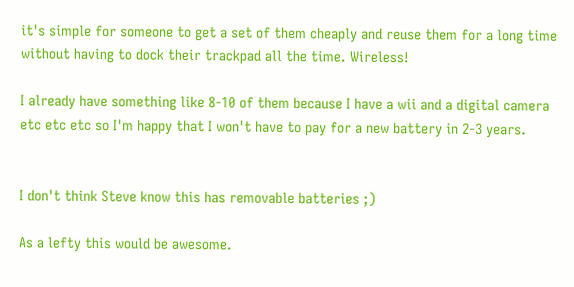it's simple for someone to get a set of them cheaply and reuse them for a long time without having to dock their trackpad all the time. Wireless!

I already have something like 8-10 of them because I have a wii and a digital camera etc etc etc so I'm happy that I won't have to pay for a new battery in 2-3 years.


I don't think Steve know this has removable batteries ;)

As a lefty this would be awesome.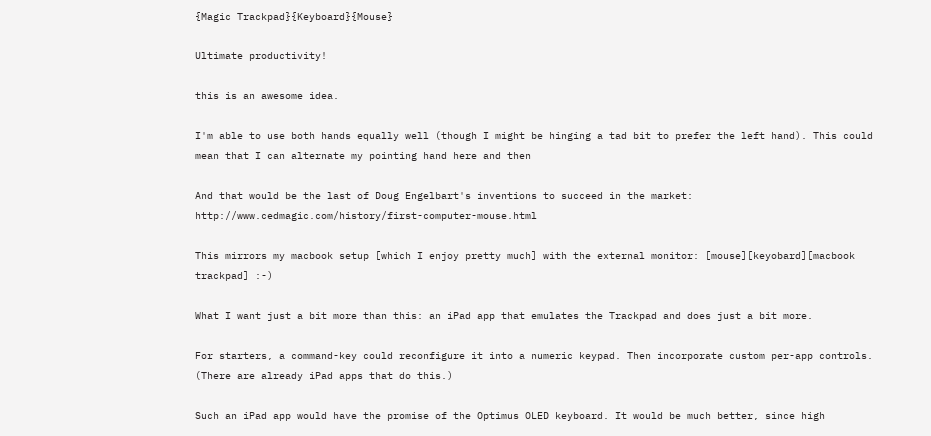{Magic Trackpad}{Keyboard}{Mouse}

Ultimate productivity!

this is an awesome idea.

I'm able to use both hands equally well (though I might be hinging a tad bit to prefer the left hand). This could mean that I can alternate my pointing hand here and then

And that would be the last of Doug Engelbart's inventions to succeed in the market: http://www.cedmagic.com/history/first-computer-mouse.html

This mirrors my macbook setup [which I enjoy pretty much] with the external monitor: [mouse][keyobard][macbook trackpad] :-)

What I want just a bit more than this: an iPad app that emulates the Trackpad and does just a bit more.

For starters, a command-key could reconfigure it into a numeric keypad. Then incorporate custom per-app controls. (There are already iPad apps that do this.)

Such an iPad app would have the promise of the Optimus OLED keyboard. It would be much better, since high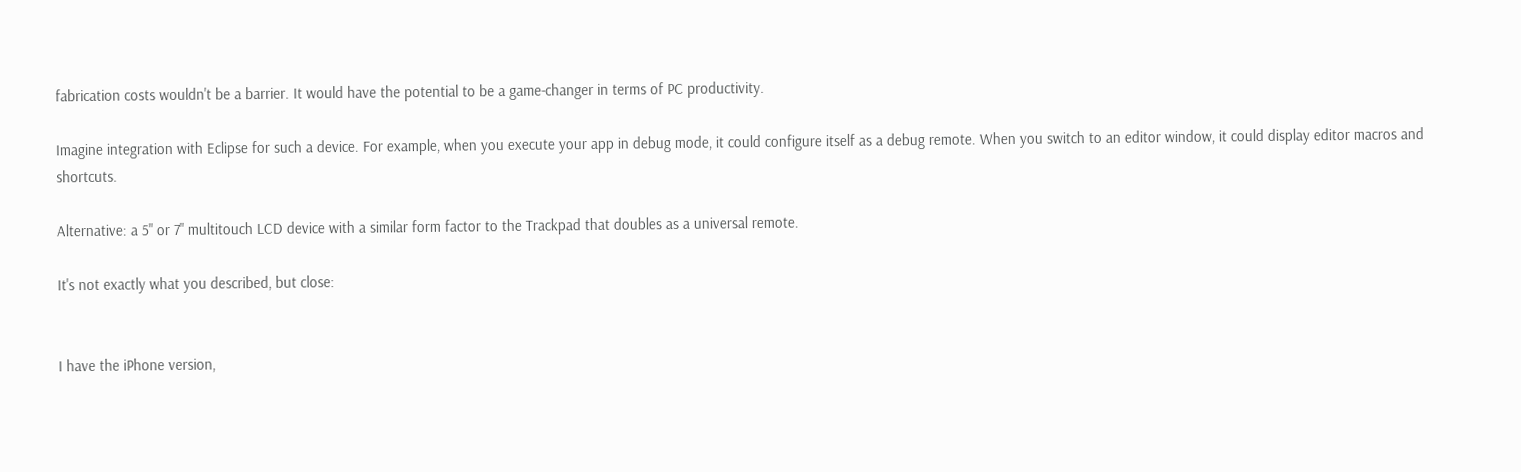fabrication costs wouldn't be a barrier. It would have the potential to be a game-changer in terms of PC productivity.

Imagine integration with Eclipse for such a device. For example, when you execute your app in debug mode, it could configure itself as a debug remote. When you switch to an editor window, it could display editor macros and shortcuts.

Alternative: a 5" or 7" multitouch LCD device with a similar form factor to the Trackpad that doubles as a universal remote.

It's not exactly what you described, but close:


I have the iPhone version,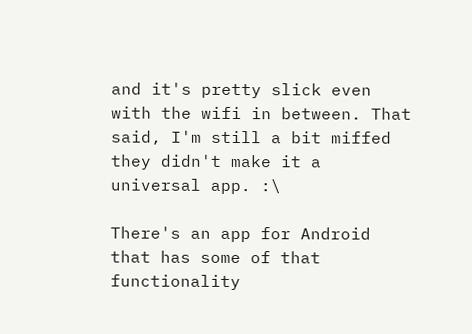and it's pretty slick even with the wifi in between. That said, I'm still a bit miffed they didn't make it a universal app. :\

There's an app for Android that has some of that functionality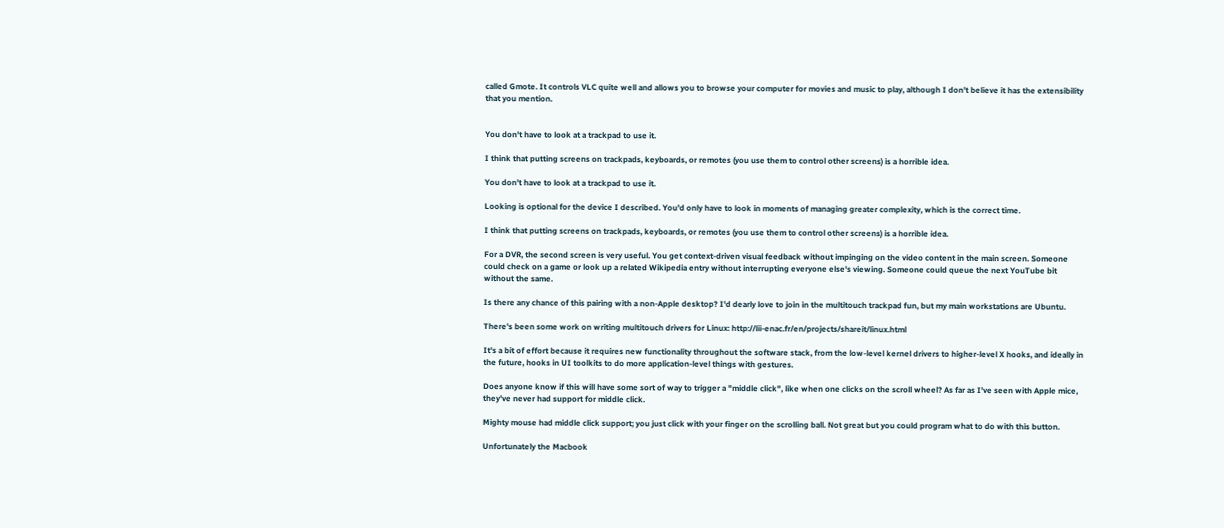called Gmote. It controls VLC quite well and allows you to browse your computer for movies and music to play, although I don't believe it has the extensibility that you mention.


You don't have to look at a trackpad to use it.

I think that putting screens on trackpads, keyboards, or remotes (you use them to control other screens) is a horrible idea.

You don't have to look at a trackpad to use it.

Looking is optional for the device I described. You'd only have to look in moments of managing greater complexity, which is the correct time.

I think that putting screens on trackpads, keyboards, or remotes (you use them to control other screens) is a horrible idea.

For a DVR, the second screen is very useful. You get context-driven visual feedback without impinging on the video content in the main screen. Someone could check on a game or look up a related Wikipedia entry without interrupting everyone else's viewing. Someone could queue the next YouTube bit without the same.

Is there any chance of this pairing with a non-Apple desktop? I'd dearly love to join in the multitouch trackpad fun, but my main workstations are Ubuntu.

There's been some work on writing multitouch drivers for Linux: http://lii-enac.fr/en/projects/shareit/linux.html

It's a bit of effort because it requires new functionality throughout the software stack, from the low-level kernel drivers to higher-level X hooks, and ideally in the future, hooks in UI toolkits to do more application-level things with gestures.

Does anyone know if this will have some sort of way to trigger a "middle click", like when one clicks on the scroll wheel? As far as I've seen with Apple mice, they've never had support for middle click.

Mighty mouse had middle click support; you just click with your finger on the scrolling ball. Not great but you could program what to do with this button.

Unfortunately the Macbook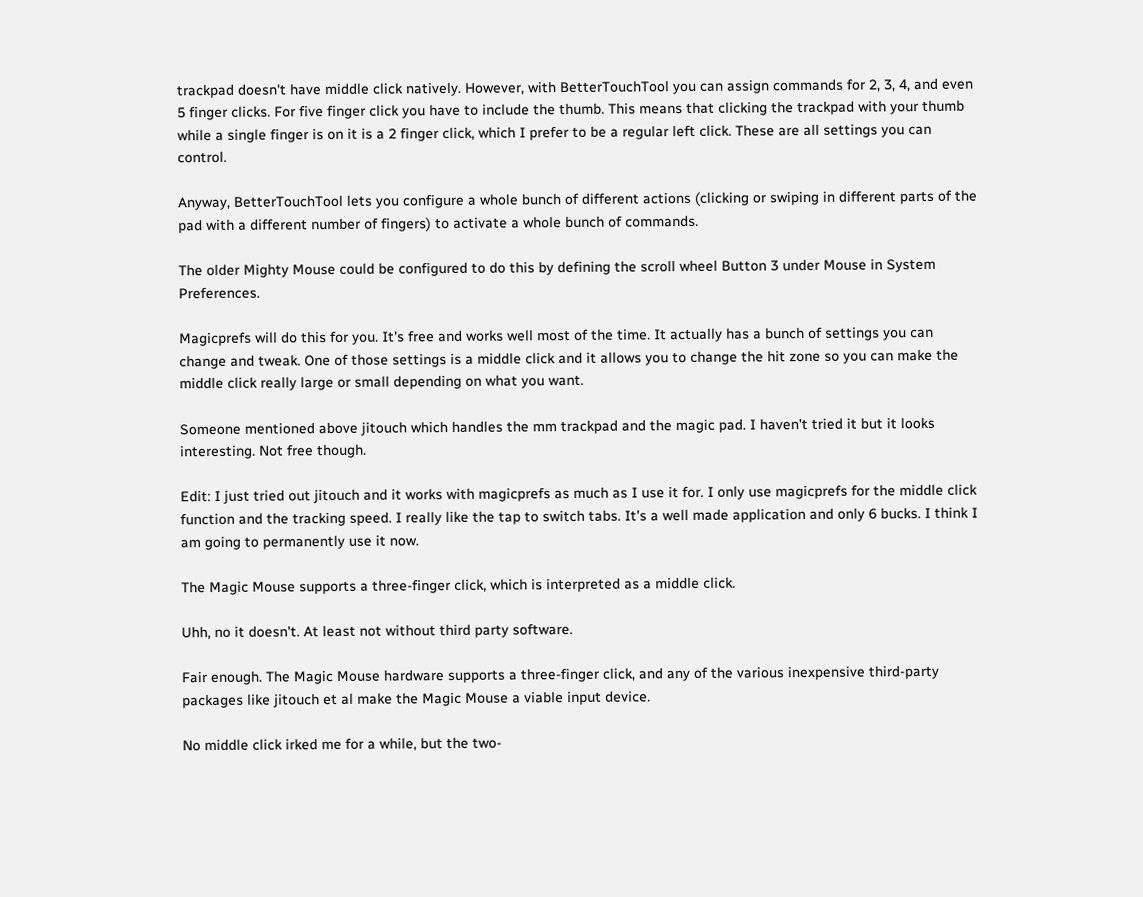trackpad doesn't have middle click natively. However, with BetterTouchTool you can assign commands for 2, 3, 4, and even 5 finger clicks. For five finger click you have to include the thumb. This means that clicking the trackpad with your thumb while a single finger is on it is a 2 finger click, which I prefer to be a regular left click. These are all settings you can control.

Anyway, BetterTouchTool lets you configure a whole bunch of different actions (clicking or swiping in different parts of the pad with a different number of fingers) to activate a whole bunch of commands.

The older Mighty Mouse could be configured to do this by defining the scroll wheel Button 3 under Mouse in System Preferences.

Magicprefs will do this for you. It's free and works well most of the time. It actually has a bunch of settings you can change and tweak. One of those settings is a middle click and it allows you to change the hit zone so you can make the middle click really large or small depending on what you want.

Someone mentioned above jitouch which handles the mm trackpad and the magic pad. I haven't tried it but it looks interesting. Not free though.

Edit: I just tried out jitouch and it works with magicprefs as much as I use it for. I only use magicprefs for the middle click function and the tracking speed. I really like the tap to switch tabs. It's a well made application and only 6 bucks. I think I am going to permanently use it now.

The Magic Mouse supports a three-finger click, which is interpreted as a middle click.

Uhh, no it doesn't. At least not without third party software.

Fair enough. The Magic Mouse hardware supports a three-finger click, and any of the various inexpensive third-party packages like jitouch et al make the Magic Mouse a viable input device.

No middle click irked me for a while, but the two-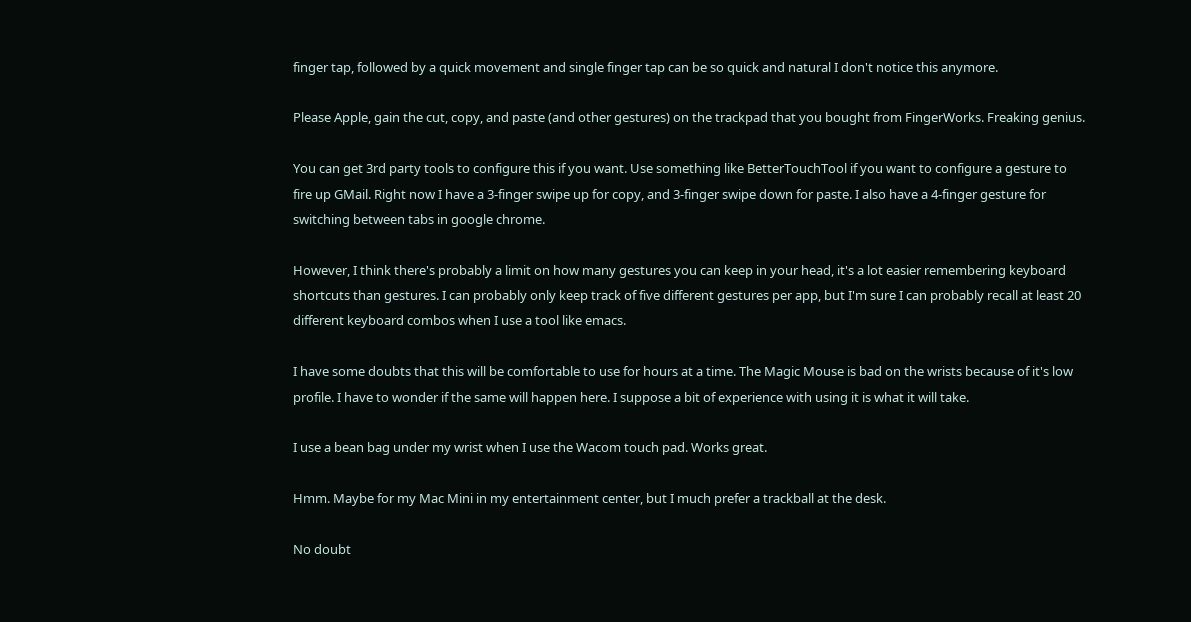finger tap, followed by a quick movement and single finger tap can be so quick and natural I don't notice this anymore.

Please Apple, gain the cut, copy, and paste (and other gestures) on the trackpad that you bought from FingerWorks. Freaking genius.

You can get 3rd party tools to configure this if you want. Use something like BetterTouchTool if you want to configure a gesture to fire up GMail. Right now I have a 3-finger swipe up for copy, and 3-finger swipe down for paste. I also have a 4-finger gesture for switching between tabs in google chrome.

However, I think there's probably a limit on how many gestures you can keep in your head, it's a lot easier remembering keyboard shortcuts than gestures. I can probably only keep track of five different gestures per app, but I'm sure I can probably recall at least 20 different keyboard combos when I use a tool like emacs.

I have some doubts that this will be comfortable to use for hours at a time. The Magic Mouse is bad on the wrists because of it's low profile. I have to wonder if the same will happen here. I suppose a bit of experience with using it is what it will take.

I use a bean bag under my wrist when I use the Wacom touch pad. Works great.

Hmm. Maybe for my Mac Mini in my entertainment center, but I much prefer a trackball at the desk.

No doubt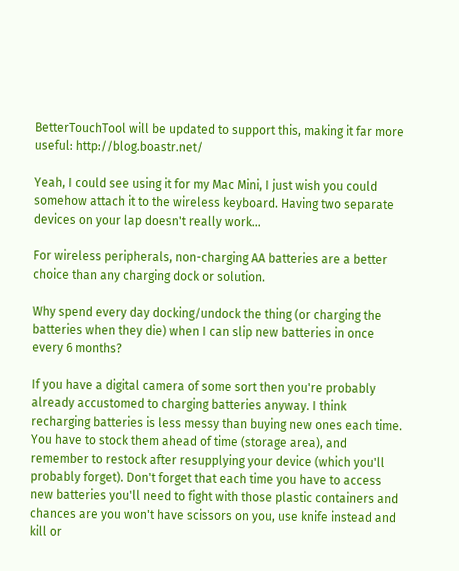BetterTouchTool will be updated to support this, making it far more useful: http://blog.boastr.net/

Yeah, I could see using it for my Mac Mini, I just wish you could somehow attach it to the wireless keyboard. Having two separate devices on your lap doesn't really work...

For wireless peripherals, non-charging AA batteries are a better choice than any charging dock or solution.

Why spend every day docking/undock the thing (or charging the batteries when they die) when I can slip new batteries in once every 6 months?

If you have a digital camera of some sort then you're probably already accustomed to charging batteries anyway. I think recharging batteries is less messy than buying new ones each time. You have to stock them ahead of time (storage area), and remember to restock after resupplying your device (which you'll probably forget). Don't forget that each time you have to access new batteries you'll need to fight with those plastic containers and chances are you won't have scissors on you, use knife instead and kill or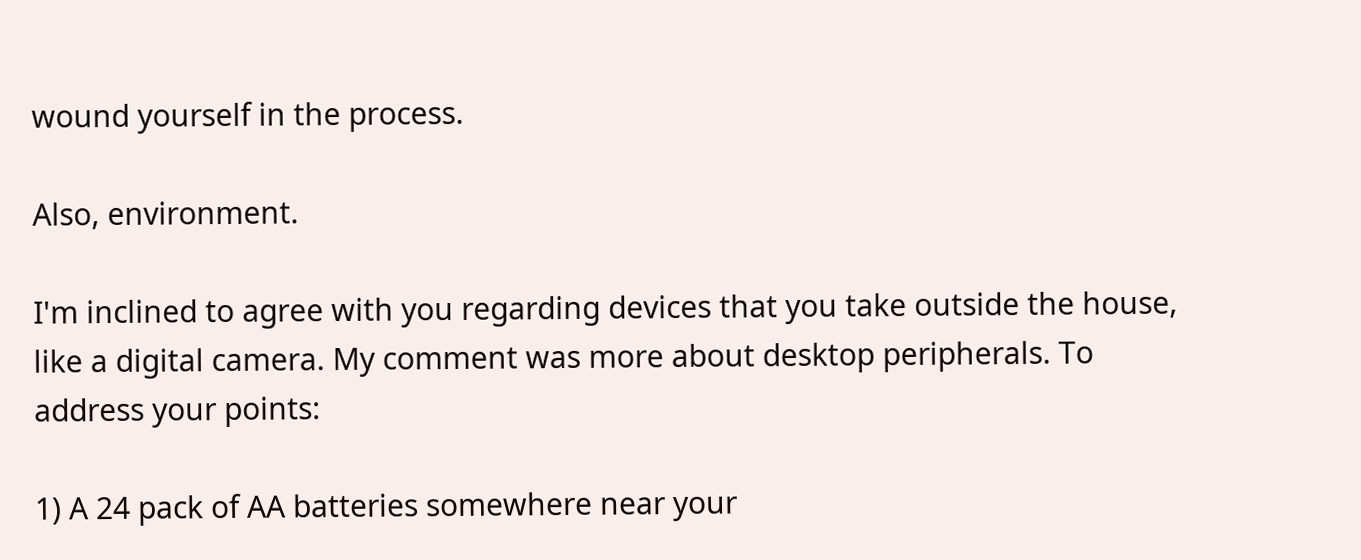wound yourself in the process.

Also, environment.

I'm inclined to agree with you regarding devices that you take outside the house, like a digital camera. My comment was more about desktop peripherals. To address your points:

1) A 24 pack of AA batteries somewhere near your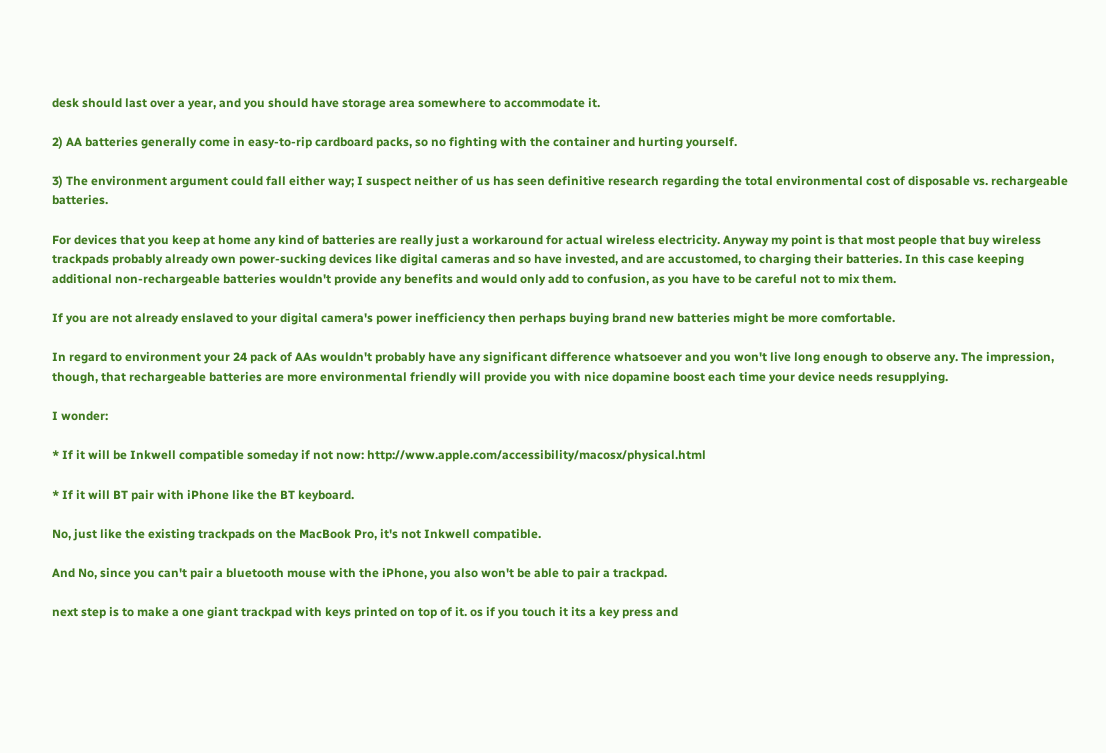desk should last over a year, and you should have storage area somewhere to accommodate it.

2) AA batteries generally come in easy-to-rip cardboard packs, so no fighting with the container and hurting yourself.

3) The environment argument could fall either way; I suspect neither of us has seen definitive research regarding the total environmental cost of disposable vs. rechargeable batteries.

For devices that you keep at home any kind of batteries are really just a workaround for actual wireless electricity. Anyway my point is that most people that buy wireless trackpads probably already own power-sucking devices like digital cameras and so have invested, and are accustomed, to charging their batteries. In this case keeping additional non-rechargeable batteries wouldn't provide any benefits and would only add to confusion, as you have to be careful not to mix them.

If you are not already enslaved to your digital camera's power inefficiency then perhaps buying brand new batteries might be more comfortable.

In regard to environment your 24 pack of AAs wouldn't probably have any significant difference whatsoever and you won't live long enough to observe any. The impression, though, that rechargeable batteries are more environmental friendly will provide you with nice dopamine boost each time your device needs resupplying.

I wonder:

* If it will be Inkwell compatible someday if not now: http://www.apple.com/accessibility/macosx/physical.html

* If it will BT pair with iPhone like the BT keyboard.

No, just like the existing trackpads on the MacBook Pro, it's not Inkwell compatible.

And No, since you can't pair a bluetooth mouse with the iPhone, you also won't be able to pair a trackpad.

next step is to make a one giant trackpad with keys printed on top of it. os if you touch it its a key press and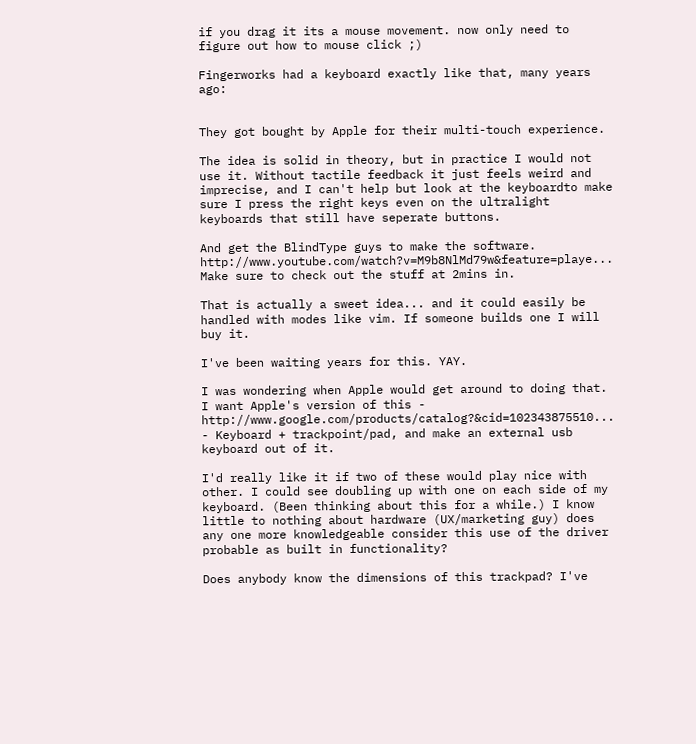if you drag it its a mouse movement. now only need to figure out how to mouse click ;)

Fingerworks had a keyboard exactly like that, many years ago:


They got bought by Apple for their multi-touch experience.

The idea is solid in theory, but in practice I would not use it. Without tactile feedback it just feels weird and imprecise, and I can't help but look at the keyboardto make sure I press the right keys even on the ultralight keyboards that still have seperate buttons.

And get the BlindType guys to make the software. http://www.youtube.com/watch?v=M9b8NlMd79w&feature=playe... Make sure to check out the stuff at 2mins in.

That is actually a sweet idea... and it could easily be handled with modes like vim. If someone builds one I will buy it.

I've been waiting years for this. YAY.

I was wondering when Apple would get around to doing that. I want Apple's version of this - http://www.google.com/products/catalog?&cid=102343875510... - Keyboard + trackpoint/pad, and make an external usb keyboard out of it.

I'd really like it if two of these would play nice with other. I could see doubling up with one on each side of my keyboard. (Been thinking about this for a while.) I know little to nothing about hardware (UX/marketing guy) does any one more knowledgeable consider this use of the driver probable as built in functionality?

Does anybody know the dimensions of this trackpad? I've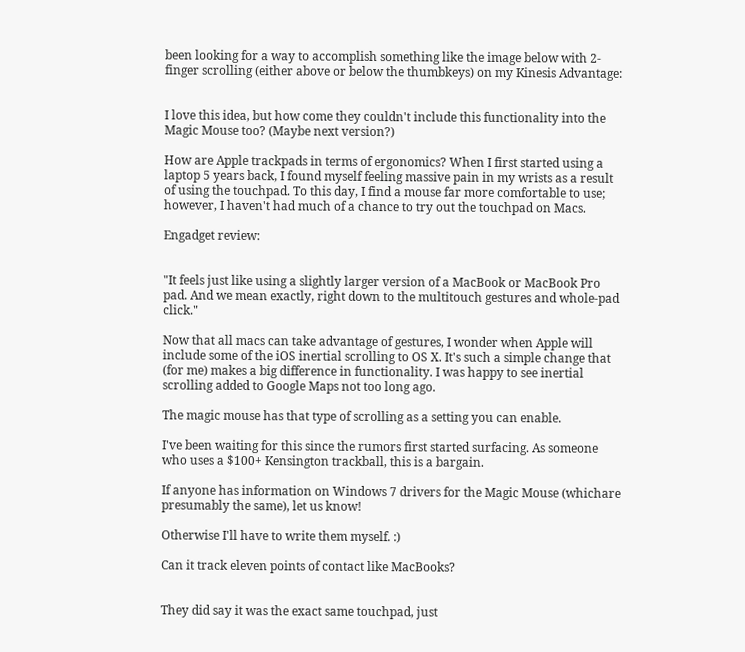been looking for a way to accomplish something like the image below with 2-finger scrolling (either above or below the thumbkeys) on my Kinesis Advantage:


I love this idea, but how come they couldn't include this functionality into the Magic Mouse too? (Maybe next version?)

How are Apple trackpads in terms of ergonomics? When I first started using a laptop 5 years back, I found myself feeling massive pain in my wrists as a result of using the touchpad. To this day, I find a mouse far more comfortable to use; however, I haven't had much of a chance to try out the touchpad on Macs.

Engadget review:


"It feels just like using a slightly larger version of a MacBook or MacBook Pro pad. And we mean exactly, right down to the multitouch gestures and whole-pad click."

Now that all macs can take advantage of gestures, I wonder when Apple will include some of the iOS inertial scrolling to OS X. It's such a simple change that (for me) makes a big difference in functionality. I was happy to see inertial scrolling added to Google Maps not too long ago.

The magic mouse has that type of scrolling as a setting you can enable.

I've been waiting for this since the rumors first started surfacing. As someone who uses a $100+ Kensington trackball, this is a bargain.

If anyone has information on Windows 7 drivers for the Magic Mouse (whichare presumably the same), let us know!

Otherwise I'll have to write them myself. :)

Can it track eleven points of contact like MacBooks?


They did say it was the exact same touchpad, just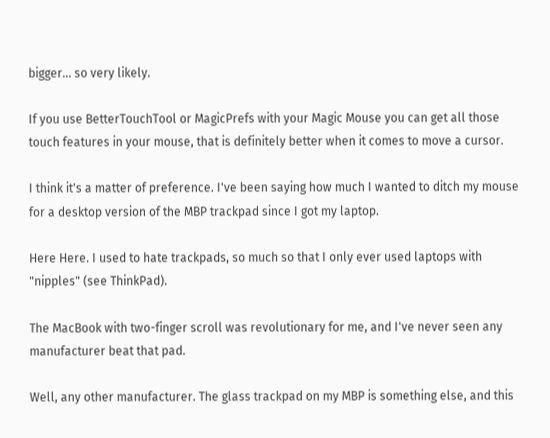bigger... so very likely.

If you use BetterTouchTool or MagicPrefs with your Magic Mouse you can get all those touch features in your mouse, that is definitely better when it comes to move a cursor.

I think it's a matter of preference. I've been saying how much I wanted to ditch my mouse for a desktop version of the MBP trackpad since I got my laptop.

Here Here. I used to hate trackpads, so much so that I only ever used laptops with "nipples" (see ThinkPad).

The MacBook with two-finger scroll was revolutionary for me, and I've never seen any manufacturer beat that pad.

Well, any other manufacturer. The glass trackpad on my MBP is something else, and this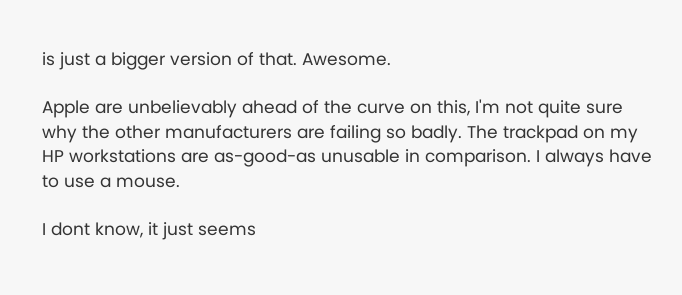is just a bigger version of that. Awesome.

Apple are unbelievably ahead of the curve on this, I'm not quite sure why the other manufacturers are failing so badly. The trackpad on my HP workstations are as-good-as unusable in comparison. I always have to use a mouse.

I dont know, it just seems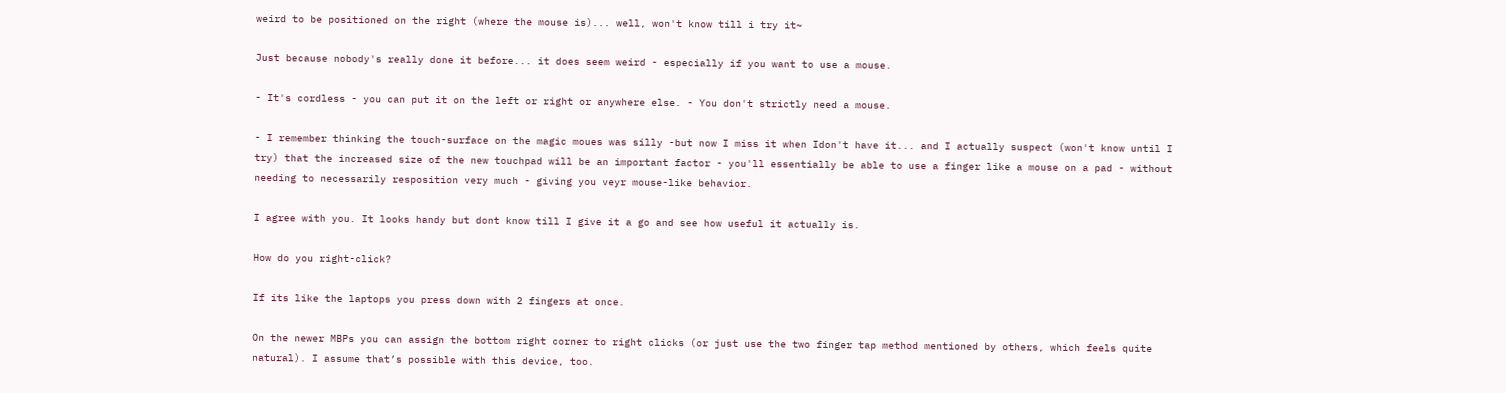weird to be positioned on the right (where the mouse is)... well, won't know till i try it~

Just because nobody's really done it before... it does seem weird - especially if you want to use a mouse.

- It's cordless - you can put it on the left or right or anywhere else. - You don't strictly need a mouse.

- I remember thinking the touch-surface on the magic moues was silly -but now I miss it when Idon't have it... and I actually suspect (won't know until I try) that the increased size of the new touchpad will be an important factor - you'll essentially be able to use a finger like a mouse on a pad - without needing to necessarily resposition very much - giving you veyr mouse-like behavior.

I agree with you. It looks handy but dont know till I give it a go and see how useful it actually is.

How do you right-click?

If its like the laptops you press down with 2 fingers at once.

On the newer MBPs you can assign the bottom right corner to right clicks (or just use the two finger tap method mentioned by others, which feels quite natural). I assume that’s possible with this device, too.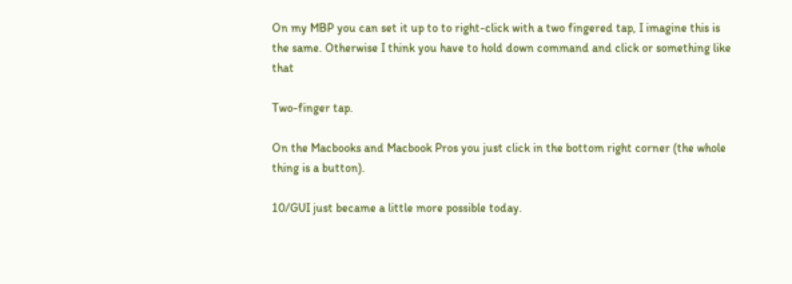On my MBP you can set it up to to right-click with a two fingered tap, I imagine this is the same. Otherwise I think you have to hold down command and click or something like that

Two-finger tap.

On the Macbooks and Macbook Pros you just click in the bottom right corner (the whole thing is a button).

10/GUI just became a little more possible today.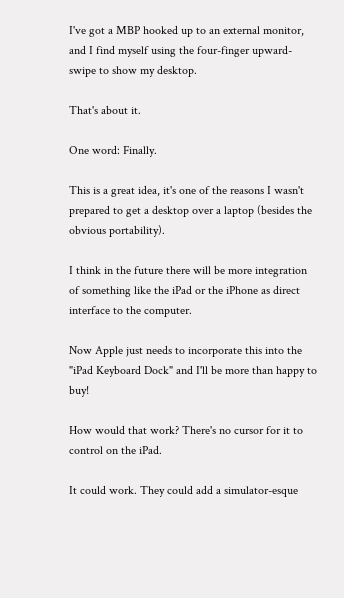I've got a MBP hooked up to an external monitor, and I find myself using the four-finger upward-swipe to show my desktop.

That's about it.

One word: Finally.

This is a great idea, it's one of the reasons I wasn't prepared to get a desktop over a laptop (besides the obvious portability).

I think in the future there will be more integration of something like the iPad or the iPhone as direct interface to the computer.

Now Apple just needs to incorporate this into the "iPad Keyboard Dock" and I'll be more than happy to buy!

How would that work? There's no cursor for it to control on the iPad.

It could work. They could add a simulator-esque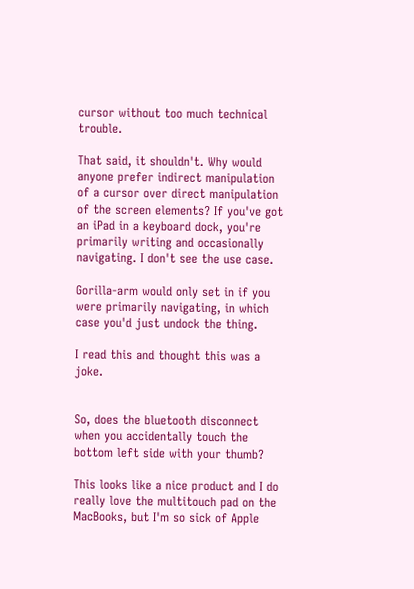cursor without too much technical trouble.

That said, it shouldn't. Why would anyone prefer indirect manipulation of a cursor over direct manipulation of the screen elements? If you've got an iPad in a keyboard dock, you're primarily writing and occasionally navigating. I don't see the use case.

Gorilla-arm would only set in if you were primarily navigating, in which case you'd just undock the thing.

I read this and thought this was a joke.


So, does the bluetooth disconnect when you accidentally touch the bottom left side with your thumb?

This looks like a nice product and I do really love the multitouch pad on the MacBooks, but I'm so sick of Apple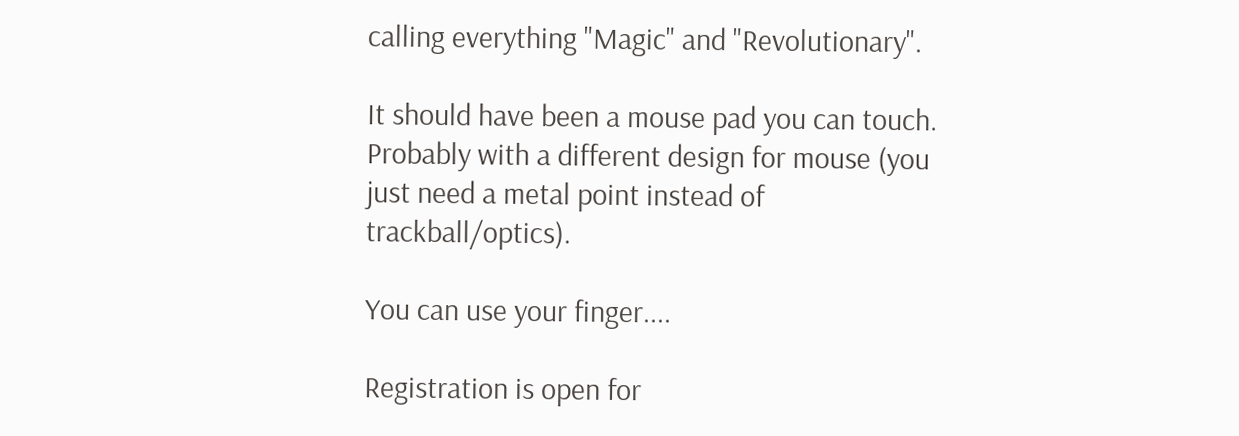calling everything "Magic" and "Revolutionary".

It should have been a mouse pad you can touch. Probably with a different design for mouse (you just need a metal point instead of trackball/optics).

You can use your finger....

Registration is open for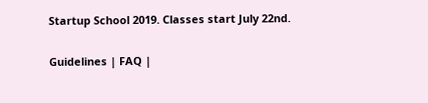Startup School 2019. Classes start July 22nd.

Guidelines | FAQ |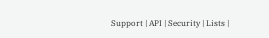Support | API | Security | Lists |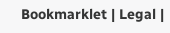Bookmarklet | Legal |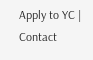Apply to YC | Contact